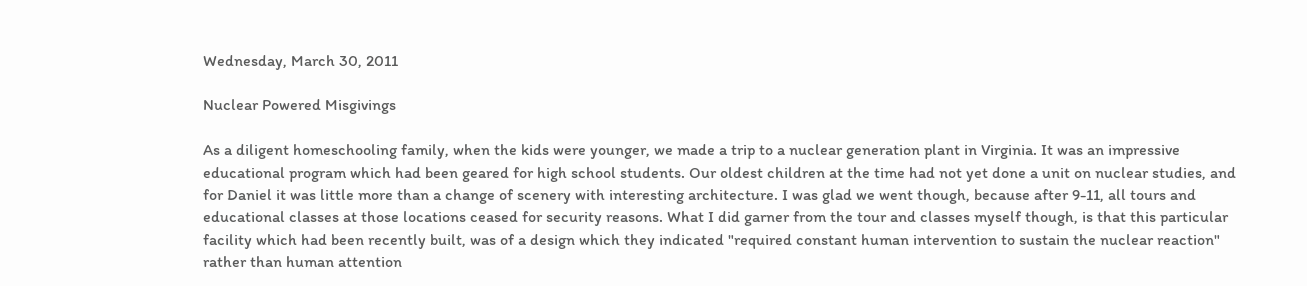Wednesday, March 30, 2011

Nuclear Powered Misgivings

As a diligent homeschooling family, when the kids were younger, we made a trip to a nuclear generation plant in Virginia. It was an impressive educational program which had been geared for high school students. Our oldest children at the time had not yet done a unit on nuclear studies, and for Daniel it was little more than a change of scenery with interesting architecture. I was glad we went though, because after 9-11, all tours and educational classes at those locations ceased for security reasons. What I did garner from the tour and classes myself though, is that this particular facility which had been recently built, was of a design which they indicated "required constant human intervention to sustain the nuclear reaction" rather than human attention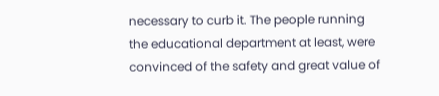necessary to curb it. The people running the educational department at least, were convinced of the safety and great value of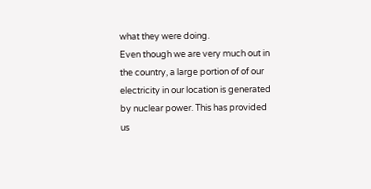what they were doing.
Even though we are very much out in the country, a large portion of of our electricity in our location is generated by nuclear power. This has provided us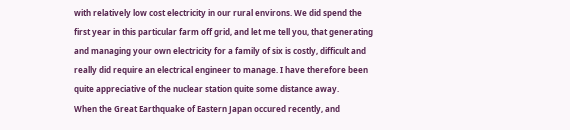with relatively low cost electricity in our rural environs. We did spend the first year in this particular farm off grid, and let me tell you, that generating and managing your own electricity for a family of six is costly, difficult and really did require an electrical engineer to manage. I have therefore been quite appreciative of the nuclear station quite some distance away.
When the Great Earthquake of Eastern Japan occured recently, and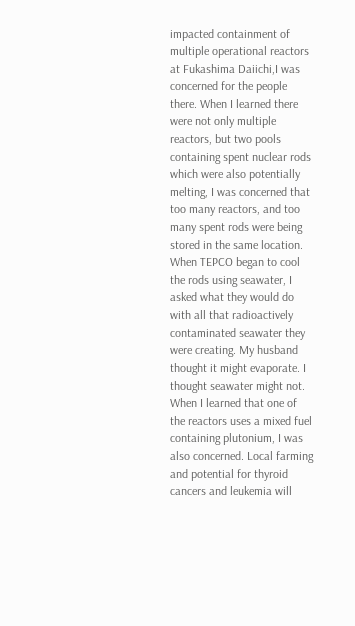impacted containment of multiple operational reactors at Fukashima Daiichi,I was concerned for the people there. When I learned there were not only multiple reactors, but two pools containing spent nuclear rods which were also potentially melting, I was concerned that too many reactors, and too many spent rods were being stored in the same location. When TEPCO began to cool the rods using seawater, I asked what they would do with all that radioactively contaminated seawater they were creating. My husband thought it might evaporate. I thought seawater might not. When I learned that one of the reactors uses a mixed fuel containing plutonium, I was also concerned. Local farming and potential for thyroid cancers and leukemia will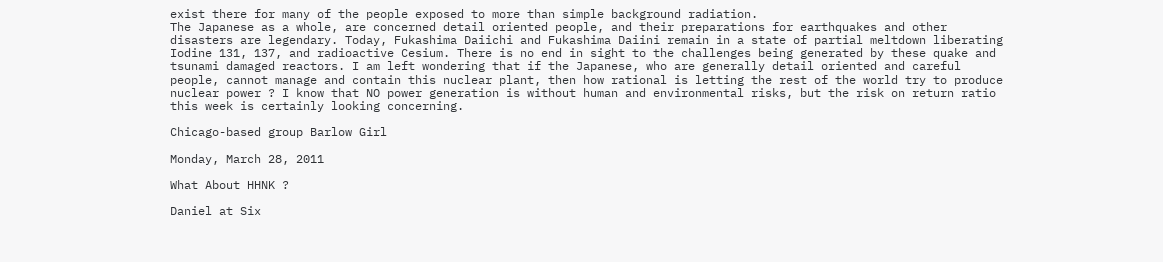exist there for many of the people exposed to more than simple background radiation.
The Japanese as a whole, are concerned detail oriented people, and their preparations for earthquakes and other disasters are legendary. Today, Fukashima Daiichi and Fukashima Daiini remain in a state of partial meltdown liberating Iodine 131, 137, and radioactive Cesium. There is no end in sight to the challenges being generated by these quake and tsunami damaged reactors. I am left wondering that if the Japanese, who are generally detail oriented and careful people, cannot manage and contain this nuclear plant, then how rational is letting the rest of the world try to produce nuclear power ? I know that NO power generation is without human and environmental risks, but the risk on return ratio this week is certainly looking concerning.

Chicago-based group Barlow Girl

Monday, March 28, 2011

What About HHNK ?

Daniel at Six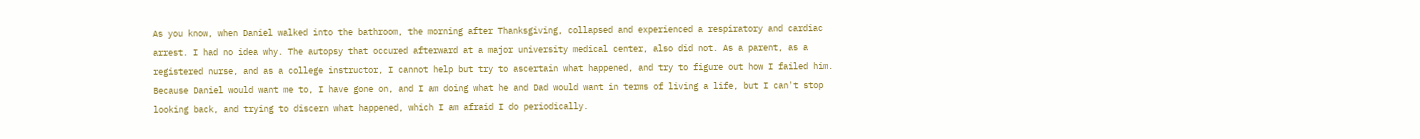As you know, when Daniel walked into the bathroom, the morning after Thanksgiving, collapsed and experienced a respiratory and cardiac arrest. I had no idea why. The autopsy that occured afterward at a major university medical center, also did not. As a parent, as a registered nurse, and as a college instructor, I cannot help but try to ascertain what happened, and try to figure out how I failed him. Because Daniel would want me to, I have gone on, and I am doing what he and Dad would want in terms of living a life, but I can't stop looking back, and trying to discern what happened, which I am afraid I do periodically.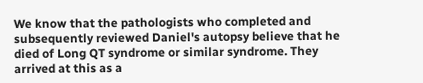We know that the pathologists who completed and subsequently reviewed Daniel's autopsy believe that he died of Long QT syndrome or similar syndrome. They arrived at this as a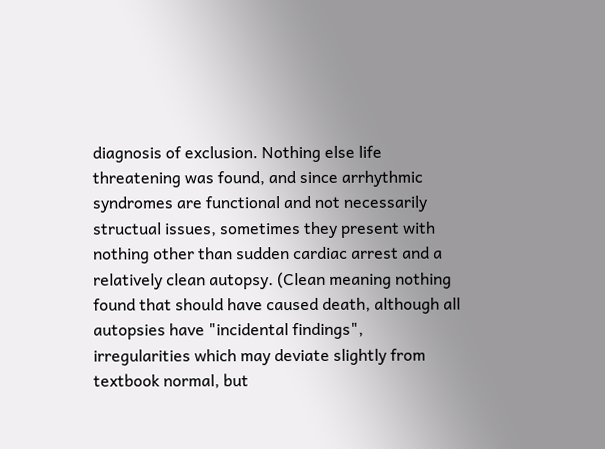diagnosis of exclusion. Nothing else life threatening was found, and since arrhythmic syndromes are functional and not necessarily structual issues, sometimes they present with nothing other than sudden cardiac arrest and a relatively clean autopsy. (Clean meaning nothing found that should have caused death, although all autopsies have "incidental findings", irregularities which may deviate slightly from textbook normal, but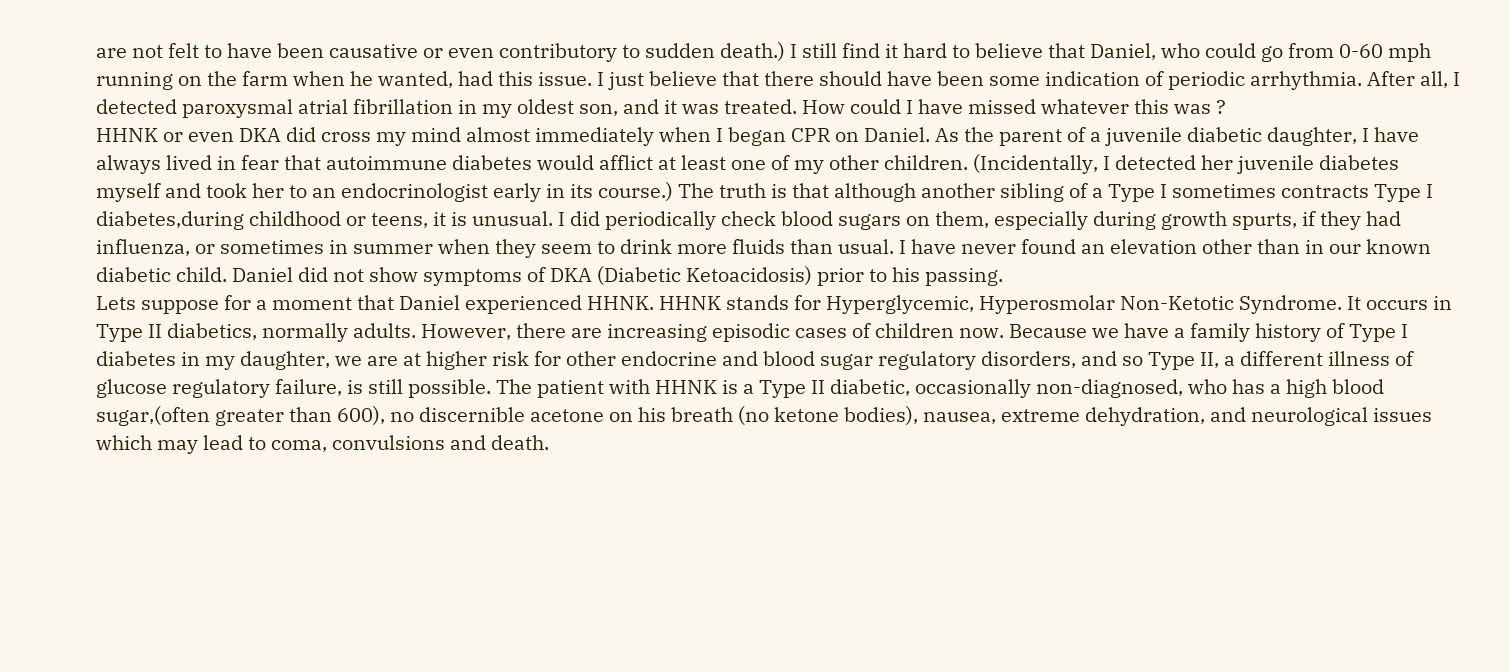are not felt to have been causative or even contributory to sudden death.) I still find it hard to believe that Daniel, who could go from 0-60 mph running on the farm when he wanted, had this issue. I just believe that there should have been some indication of periodic arrhythmia. After all, I detected paroxysmal atrial fibrillation in my oldest son, and it was treated. How could I have missed whatever this was ?
HHNK or even DKA did cross my mind almost immediately when I began CPR on Daniel. As the parent of a juvenile diabetic daughter, I have always lived in fear that autoimmune diabetes would afflict at least one of my other children. (Incidentally, I detected her juvenile diabetes myself and took her to an endocrinologist early in its course.) The truth is that although another sibling of a Type I sometimes contracts Type I diabetes,during childhood or teens, it is unusual. I did periodically check blood sugars on them, especially during growth spurts, if they had influenza, or sometimes in summer when they seem to drink more fluids than usual. I have never found an elevation other than in our known diabetic child. Daniel did not show symptoms of DKA (Diabetic Ketoacidosis) prior to his passing.
Lets suppose for a moment that Daniel experienced HHNK. HHNK stands for Hyperglycemic, Hyperosmolar Non-Ketotic Syndrome. It occurs in Type II diabetics, normally adults. However, there are increasing episodic cases of children now. Because we have a family history of Type I diabetes in my daughter, we are at higher risk for other endocrine and blood sugar regulatory disorders, and so Type II, a different illness of glucose regulatory failure, is still possible. The patient with HHNK is a Type II diabetic, occasionally non-diagnosed, who has a high blood sugar,(often greater than 600), no discernible acetone on his breath (no ketone bodies), nausea, extreme dehydration, and neurological issues which may lead to coma, convulsions and death.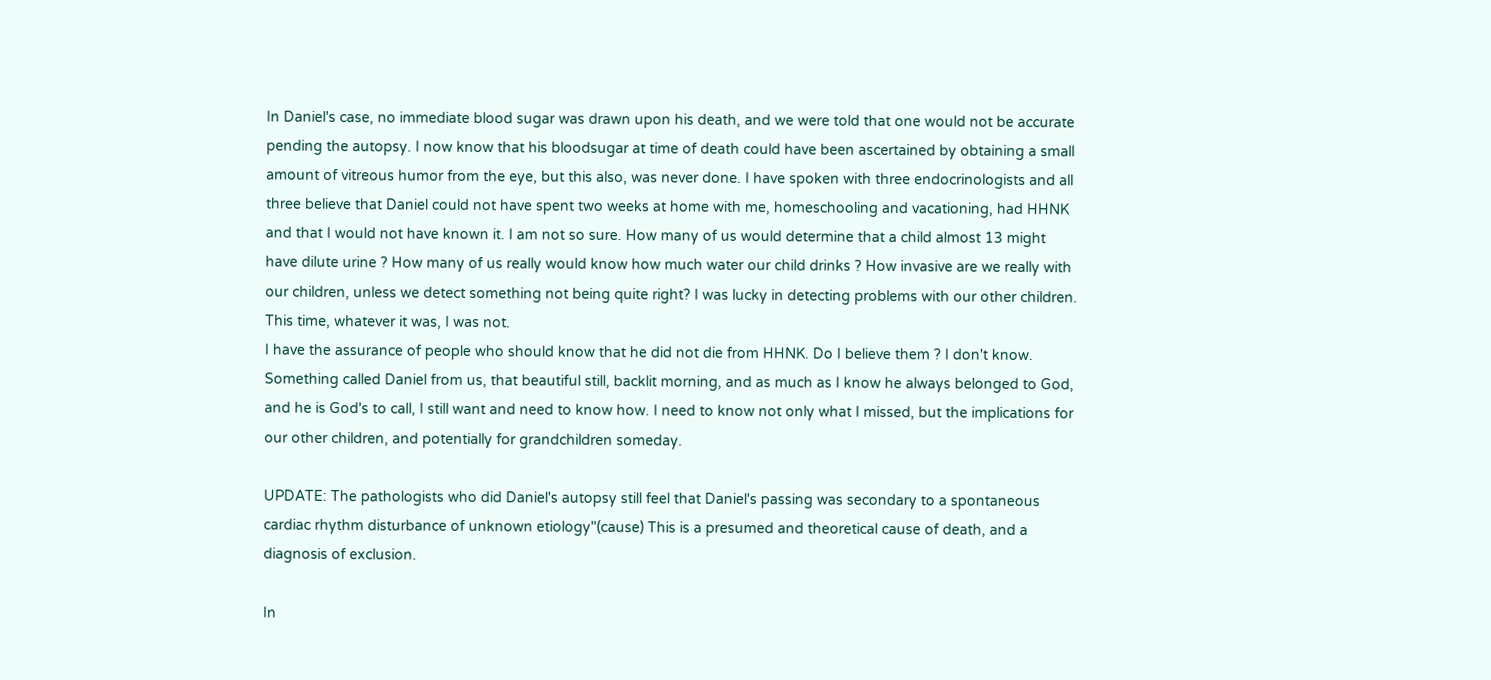In Daniel's case, no immediate blood sugar was drawn upon his death, and we were told that one would not be accurate pending the autopsy. I now know that his bloodsugar at time of death could have been ascertained by obtaining a small amount of vitreous humor from the eye, but this also, was never done. I have spoken with three endocrinologists and all three believe that Daniel could not have spent two weeks at home with me, homeschooling and vacationing, had HHNK and that I would not have known it. I am not so sure. How many of us would determine that a child almost 13 might have dilute urine ? How many of us really would know how much water our child drinks ? How invasive are we really with our children, unless we detect something not being quite right? I was lucky in detecting problems with our other children. This time, whatever it was, I was not.
I have the assurance of people who should know that he did not die from HHNK. Do I believe them ? I don't know. Something called Daniel from us, that beautiful still, backlit morning, and as much as I know he always belonged to God, and he is God's to call, I still want and need to know how. I need to know not only what I missed, but the implications for our other children, and potentially for grandchildren someday.

UPDATE: The pathologists who did Daniel's autopsy still feel that Daniel's passing was secondary to a spontaneous cardiac rhythm disturbance of unknown etiology"(cause) This is a presumed and theoretical cause of death, and a diagnosis of exclusion.

In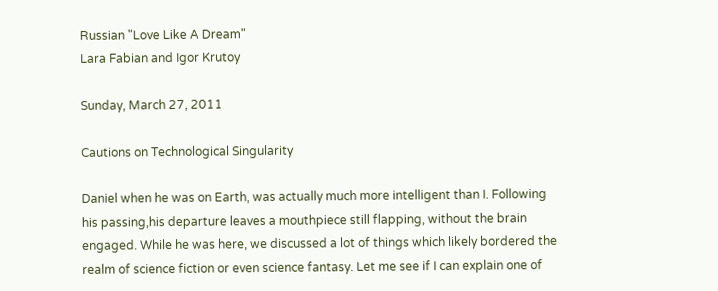Russian "Love Like A Dream"
Lara Fabian and Igor Krutoy

Sunday, March 27, 2011

Cautions on Technological Singularity

Daniel when he was on Earth, was actually much more intelligent than I. Following his passing,his departure leaves a mouthpiece still flapping, without the brain engaged. While he was here, we discussed a lot of things which likely bordered the realm of science fiction or even science fantasy. Let me see if I can explain one of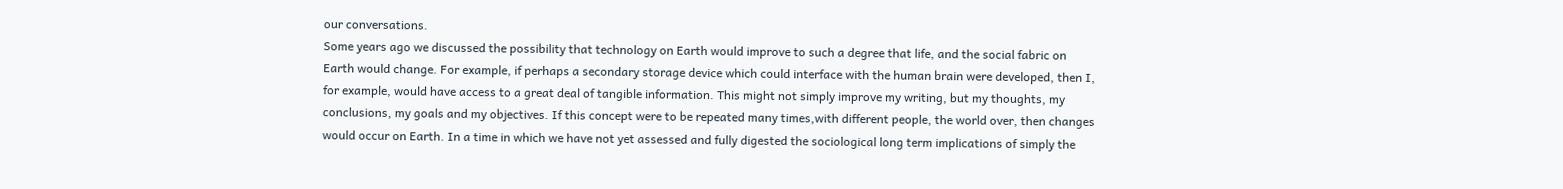our conversations.
Some years ago we discussed the possibility that technology on Earth would improve to such a degree that life, and the social fabric on Earth would change. For example, if perhaps a secondary storage device which could interface with the human brain were developed, then I, for example, would have access to a great deal of tangible information. This might not simply improve my writing, but my thoughts, my conclusions, my goals and my objectives. If this concept were to be repeated many times,with different people, the world over, then changes would occur on Earth. In a time in which we have not yet assessed and fully digested the sociological long term implications of simply the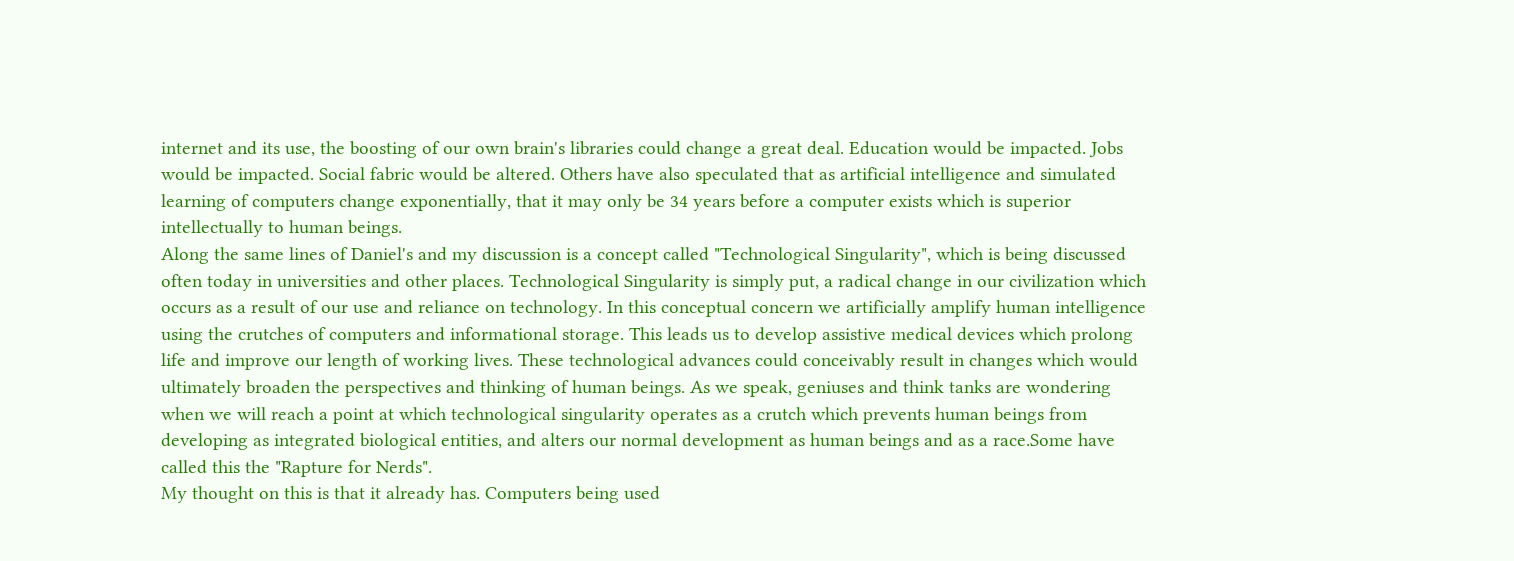internet and its use, the boosting of our own brain's libraries could change a great deal. Education would be impacted. Jobs would be impacted. Social fabric would be altered. Others have also speculated that as artificial intelligence and simulated learning of computers change exponentially, that it may only be 34 years before a computer exists which is superior intellectually to human beings.
Along the same lines of Daniel's and my discussion is a concept called "Technological Singularity", which is being discussed often today in universities and other places. Technological Singularity is simply put, a radical change in our civilization which occurs as a result of our use and reliance on technology. In this conceptual concern we artificially amplify human intelligence using the crutches of computers and informational storage. This leads us to develop assistive medical devices which prolong life and improve our length of working lives. These technological advances could conceivably result in changes which would ultimately broaden the perspectives and thinking of human beings. As we speak, geniuses and think tanks are wondering when we will reach a point at which technological singularity operates as a crutch which prevents human beings from developing as integrated biological entities, and alters our normal development as human beings and as a race.Some have called this the "Rapture for Nerds".
My thought on this is that it already has. Computers being used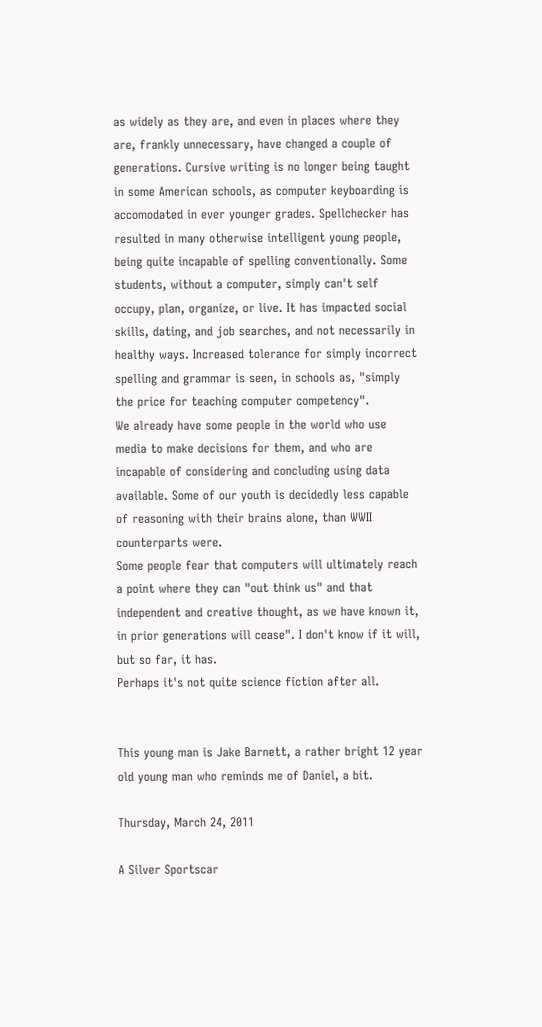as widely as they are, and even in places where they are, frankly unnecessary, have changed a couple of generations. Cursive writing is no longer being taught in some American schools, as computer keyboarding is accomodated in ever younger grades. Spellchecker has resulted in many otherwise intelligent young people, being quite incapable of spelling conventionally. Some students, without a computer, simply can't self occupy, plan, organize, or live. It has impacted social skills, dating, and job searches, and not necessarily in healthy ways. Increased tolerance for simply incorrect spelling and grammar is seen, in schools as, "simply the price for teaching computer competency".
We already have some people in the world who use media to make decisions for them, and who are incapable of considering and concluding using data available. Some of our youth is decidedly less capable of reasoning with their brains alone, than WWII counterparts were.
Some people fear that computers will ultimately reach a point where they can "out think us" and that independent and creative thought, as we have known it, in prior generations will cease". I don't know if it will, but so far, it has.
Perhaps it's not quite science fiction after all.


This young man is Jake Barnett, a rather bright 12 year old young man who reminds me of Daniel, a bit.

Thursday, March 24, 2011

A Silver Sportscar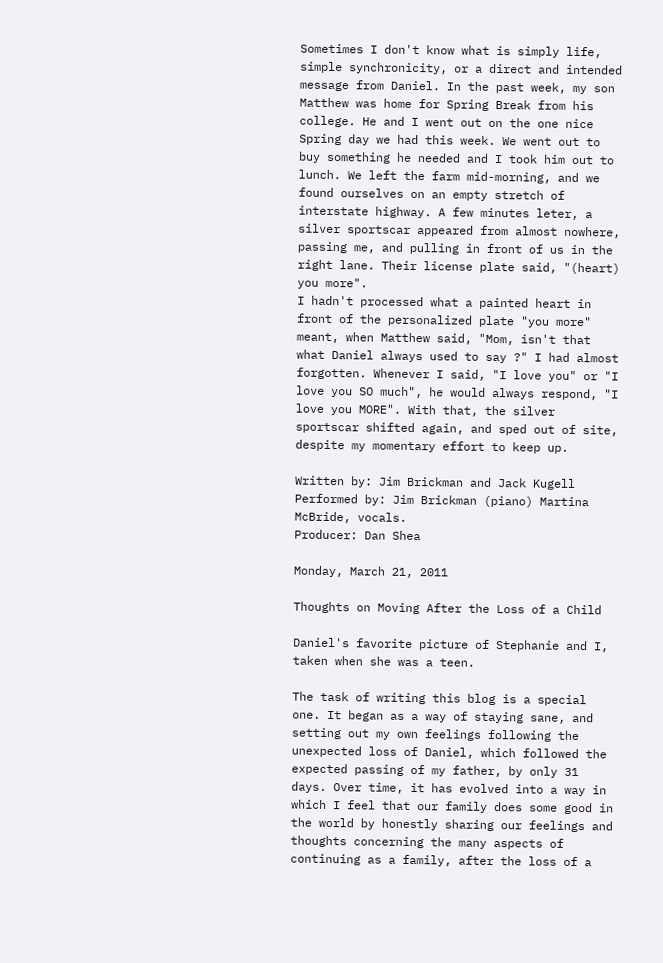Sometimes I don't know what is simply life, simple synchronicity, or a direct and intended message from Daniel. In the past week, my son Matthew was home for Spring Break from his college. He and I went out on the one nice Spring day we had this week. We went out to buy something he needed and I took him out to lunch. We left the farm mid-morning, and we found ourselves on an empty stretch of interstate highway. A few minutes leter, a silver sportscar appeared from almost nowhere, passing me, and pulling in front of us in the right lane. Their license plate said, "(heart) you more".
I hadn't processed what a painted heart in front of the personalized plate "you more" meant, when Matthew said, "Mom, isn't that what Daniel always used to say ?" I had almost forgotten. Whenever I said, "I love you" or "I love you SO much", he would always respond, "I love you MORE". With that, the silver sportscar shifted again, and sped out of site, despite my momentary effort to keep up.

Written by: Jim Brickman and Jack Kugell
Performed by: Jim Brickman (piano) Martina McBride, vocals.
Producer: Dan Shea

Monday, March 21, 2011

Thoughts on Moving After the Loss of a Child

Daniel's favorite picture of Stephanie and I, taken when she was a teen.

The task of writing this blog is a special one. It began as a way of staying sane, and setting out my own feelings following the unexpected loss of Daniel, which followed the expected passing of my father, by only 31 days. Over time, it has evolved into a way in which I feel that our family does some good in the world by honestly sharing our feelings and thoughts concerning the many aspects of continuing as a family, after the loss of a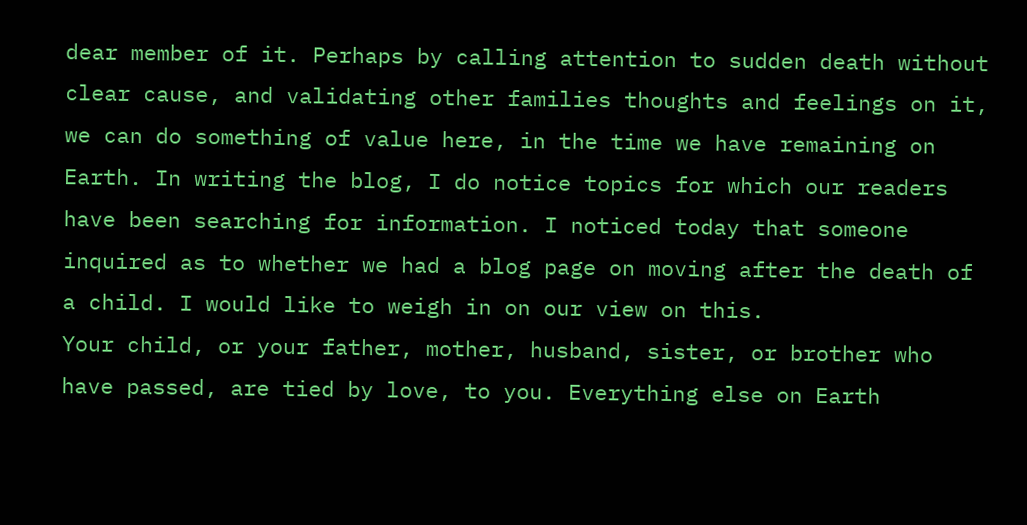dear member of it. Perhaps by calling attention to sudden death without clear cause, and validating other families thoughts and feelings on it, we can do something of value here, in the time we have remaining on Earth. In writing the blog, I do notice topics for which our readers have been searching for information. I noticed today that someone inquired as to whether we had a blog page on moving after the death of a child. I would like to weigh in on our view on this.
Your child, or your father, mother, husband, sister, or brother who have passed, are tied by love, to you. Everything else on Earth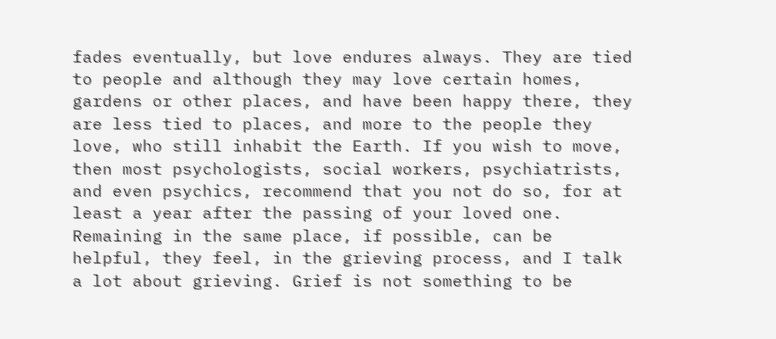fades eventually, but love endures always. They are tied to people and although they may love certain homes, gardens or other places, and have been happy there, they are less tied to places, and more to the people they love, who still inhabit the Earth. If you wish to move, then most psychologists, social workers, psychiatrists, and even psychics, recommend that you not do so, for at least a year after the passing of your loved one. Remaining in the same place, if possible, can be helpful, they feel, in the grieving process, and I talk a lot about grieving. Grief is not something to be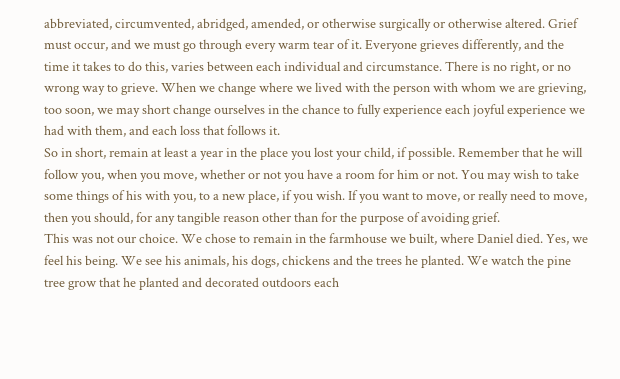abbreviated, circumvented, abridged, amended, or otherwise surgically or otherwise altered. Grief must occur, and we must go through every warm tear of it. Everyone grieves differently, and the time it takes to do this, varies between each individual and circumstance. There is no right, or no wrong way to grieve. When we change where we lived with the person with whom we are grieving, too soon, we may short change ourselves in the chance to fully experience each joyful experience we had with them, and each loss that follows it.
So in short, remain at least a year in the place you lost your child, if possible. Remember that he will follow you, when you move, whether or not you have a room for him or not. You may wish to take some things of his with you, to a new place, if you wish. If you want to move, or really need to move, then you should, for any tangible reason other than for the purpose of avoiding grief.
This was not our choice. We chose to remain in the farmhouse we built, where Daniel died. Yes, we feel his being. We see his animals, his dogs, chickens and the trees he planted. We watch the pine tree grow that he planted and decorated outdoors each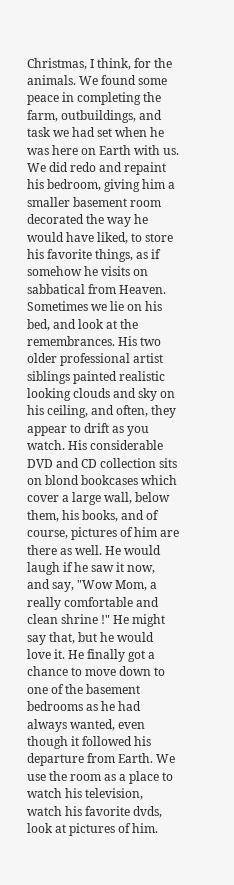Christmas, I think, for the animals. We found some peace in completing the farm, outbuildings, and task we had set when he was here on Earth with us. We did redo and repaint his bedroom, giving him a smaller basement room decorated the way he would have liked, to store his favorite things, as if somehow he visits on sabbatical from Heaven. Sometimes we lie on his bed, and look at the remembrances. His two older professional artist siblings painted realistic looking clouds and sky on his ceiling, and often, they appear to drift as you watch. His considerable DVD and CD collection sits on blond bookcases which cover a large wall, below them, his books, and of course, pictures of him are there as well. He would laugh if he saw it now, and say, "Wow Mom, a really comfortable and clean shrine !" He might say that, but he would love it. He finally got a chance to move down to one of the basement bedrooms as he had always wanted, even though it followed his departure from Earth. We use the room as a place to watch his television, watch his favorite dvds, look at pictures of him.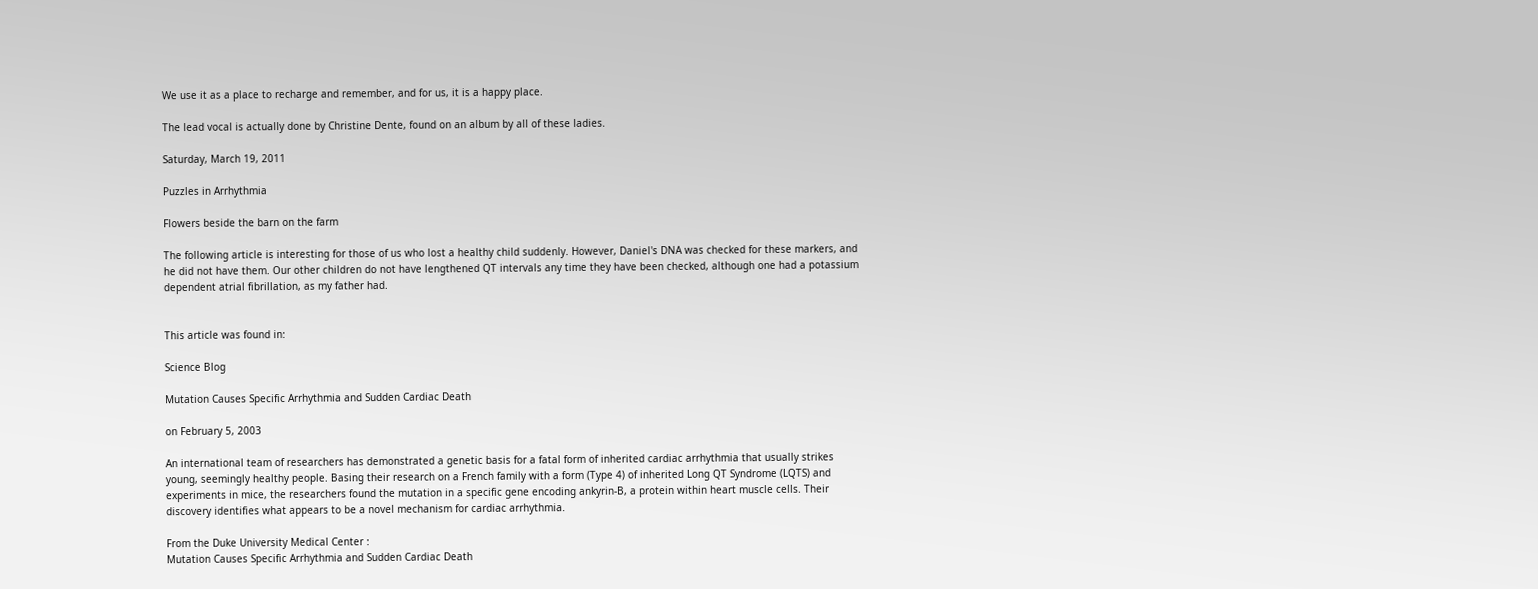We use it as a place to recharge and remember, and for us, it is a happy place.

The lead vocal is actually done by Christine Dente, found on an album by all of these ladies.

Saturday, March 19, 2011

Puzzles in Arrhythmia

Flowers beside the barn on the farm

The following article is interesting for those of us who lost a healthy child suddenly. However, Daniel's DNA was checked for these markers, and he did not have them. Our other children do not have lengthened QT intervals any time they have been checked, although one had a potassium dependent atrial fibrillation, as my father had.


This article was found in:

Science Blog

Mutation Causes Specific Arrhythmia and Sudden Cardiac Death

on February 5, 2003

An international team of researchers has demonstrated a genetic basis for a fatal form of inherited cardiac arrhythmia that usually strikes young, seemingly healthy people. Basing their research on a French family with a form (Type 4) of inherited Long QT Syndrome (LQTS) and experiments in mice, the researchers found the mutation in a specific gene encoding ankyrin-B, a protein within heart muscle cells. Their discovery identifies what appears to be a novel mechanism for cardiac arrhythmia.

From the Duke University Medical Center :
Mutation Causes Specific Arrhythmia and Sudden Cardiac Death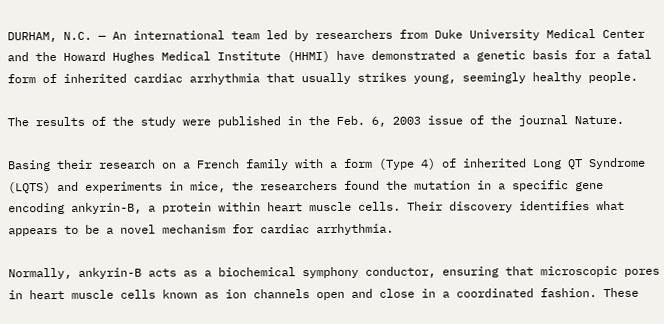DURHAM, N.C. — An international team led by researchers from Duke University Medical Center and the Howard Hughes Medical Institute (HHMI) have demonstrated a genetic basis for a fatal form of inherited cardiac arrhythmia that usually strikes young, seemingly healthy people.

The results of the study were published in the Feb. 6, 2003 issue of the journal Nature.

Basing their research on a French family with a form (Type 4) of inherited Long QT Syndrome (LQTS) and experiments in mice, the researchers found the mutation in a specific gene encoding ankyrin-B, a protein within heart muscle cells. Their discovery identifies what appears to be a novel mechanism for cardiac arrhythmia.

Normally, ankyrin-B acts as a biochemical symphony conductor, ensuring that microscopic pores in heart muscle cells known as ion channels open and close in a coordinated fashion. These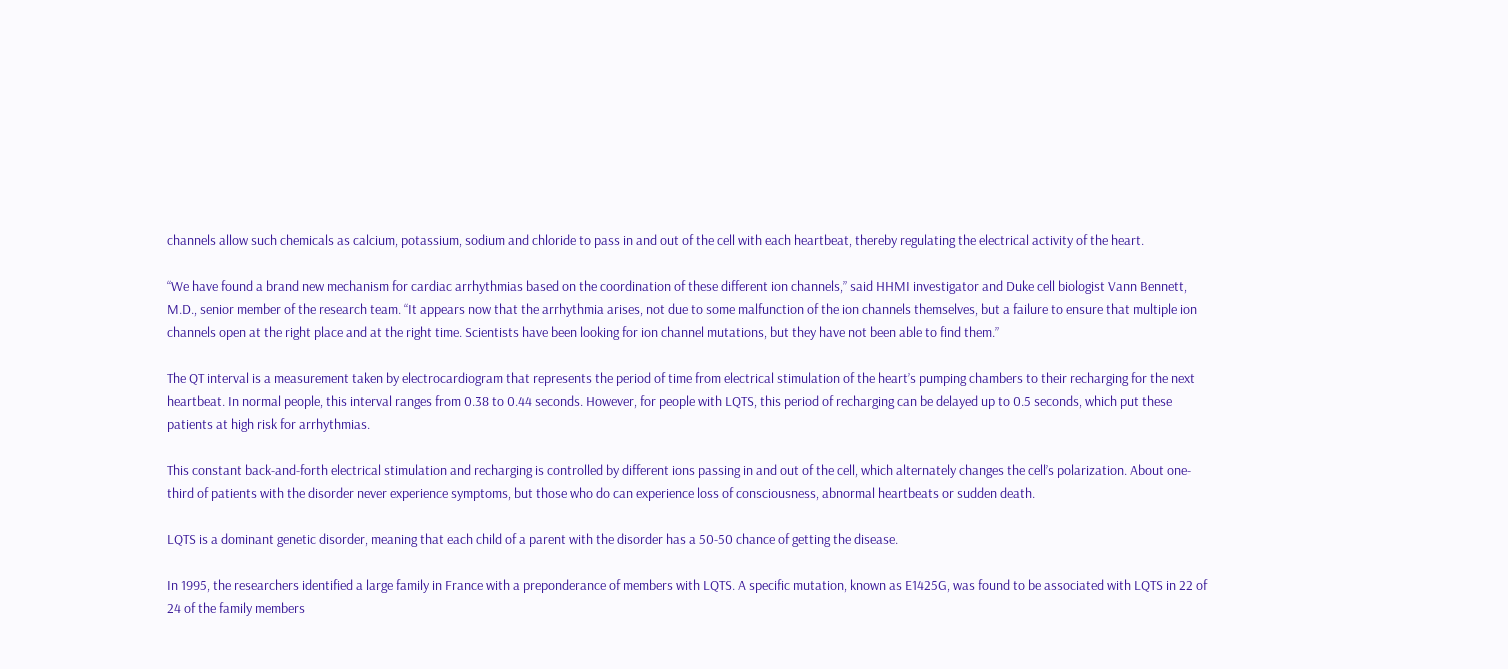channels allow such chemicals as calcium, potassium, sodium and chloride to pass in and out of the cell with each heartbeat, thereby regulating the electrical activity of the heart.

“We have found a brand new mechanism for cardiac arrhythmias based on the coordination of these different ion channels,” said HHMI investigator and Duke cell biologist Vann Bennett, M.D., senior member of the research team. “It appears now that the arrhythmia arises, not due to some malfunction of the ion channels themselves, but a failure to ensure that multiple ion channels open at the right place and at the right time. Scientists have been looking for ion channel mutations, but they have not been able to find them.”

The QT interval is a measurement taken by electrocardiogram that represents the period of time from electrical stimulation of the heart’s pumping chambers to their recharging for the next heartbeat. In normal people, this interval ranges from 0.38 to 0.44 seconds. However, for people with LQTS, this period of recharging can be delayed up to 0.5 seconds, which put these patients at high risk for arrhythmias.

This constant back-and-forth electrical stimulation and recharging is controlled by different ions passing in and out of the cell, which alternately changes the cell’s polarization. About one-third of patients with the disorder never experience symptoms, but those who do can experience loss of consciousness, abnormal heartbeats or sudden death.

LQTS is a dominant genetic disorder, meaning that each child of a parent with the disorder has a 50-50 chance of getting the disease.

In 1995, the researchers identified a large family in France with a preponderance of members with LQTS. A specific mutation, known as E1425G, was found to be associated with LQTS in 22 of 24 of the family members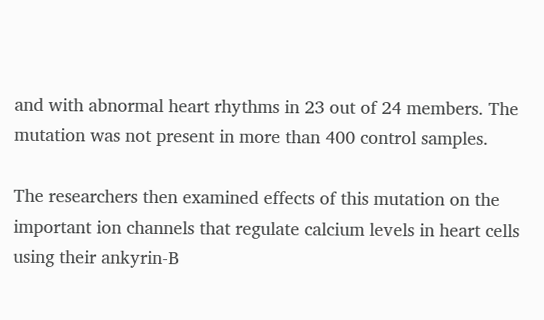and with abnormal heart rhythms in 23 out of 24 members. The mutation was not present in more than 400 control samples.

The researchers then examined effects of this mutation on the important ion channels that regulate calcium levels in heart cells using their ankyrin-B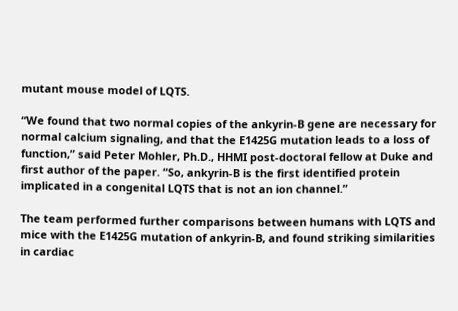mutant mouse model of LQTS.

“We found that two normal copies of the ankyrin-B gene are necessary for normal calcium signaling, and that the E1425G mutation leads to a loss of function,” said Peter Mohler, Ph.D., HHMI post-doctoral fellow at Duke and first author of the paper. “So, ankyrin-B is the first identified protein implicated in a congenital LQTS that is not an ion channel.”

The team performed further comparisons between humans with LQTS and mice with the E1425G mutation of ankyrin-B, and found striking similarities in cardiac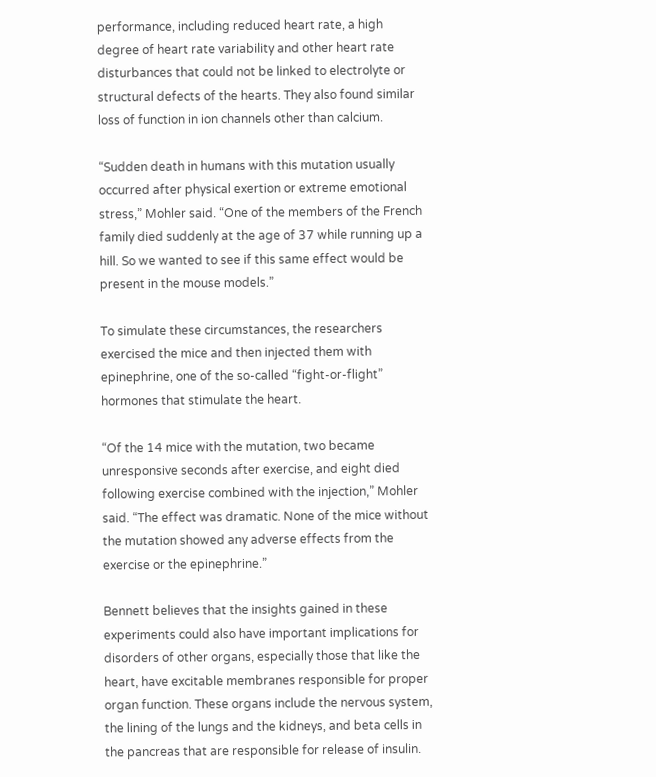performance, including reduced heart rate, a high degree of heart rate variability and other heart rate disturbances that could not be linked to electrolyte or structural defects of the hearts. They also found similar loss of function in ion channels other than calcium.

“Sudden death in humans with this mutation usually occurred after physical exertion or extreme emotional stress,” Mohler said. “One of the members of the French family died suddenly at the age of 37 while running up a hill. So we wanted to see if this same effect would be present in the mouse models.”

To simulate these circumstances, the researchers exercised the mice and then injected them with epinephrine, one of the so-called “fight-or-flight” hormones that stimulate the heart.

“Of the 14 mice with the mutation, two became unresponsive seconds after exercise, and eight died following exercise combined with the injection,” Mohler said. “The effect was dramatic. None of the mice without the mutation showed any adverse effects from the exercise or the epinephrine.”

Bennett believes that the insights gained in these experiments could also have important implications for disorders of other organs, especially those that like the heart, have excitable membranes responsible for proper organ function. These organs include the nervous system, the lining of the lungs and the kidneys, and beta cells in the pancreas that are responsible for release of insulin.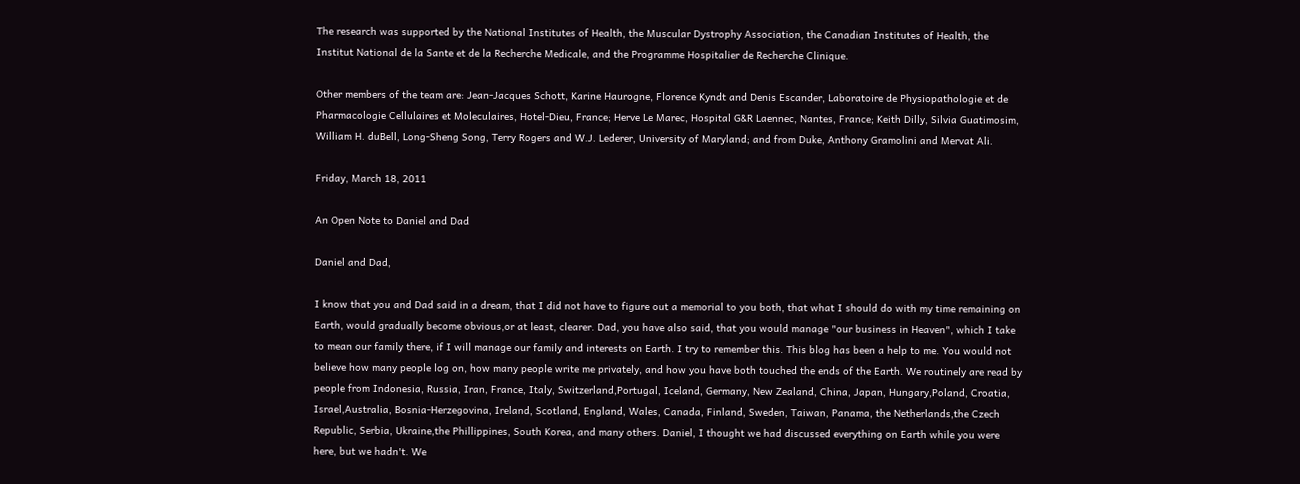The research was supported by the National Institutes of Health, the Muscular Dystrophy Association, the Canadian Institutes of Health, the Institut National de la Sante et de la Recherche Medicale, and the Programme Hospitalier de Recherche Clinique.

Other members of the team are: Jean-Jacques Schott, Karine Haurogne, Florence Kyndt and Denis Escander, Laboratoire de Physiopathologie et de Pharmacologie Cellulaires et Moleculaires, Hotel-Dieu, France; Herve Le Marec, Hospital G&R Laennec, Nantes, France; Keith Dilly, Silvia Guatimosim, William H. duBell, Long-Sheng Song, Terry Rogers and W.J. Lederer, University of Maryland; and from Duke, Anthony Gramolini and Mervat Ali.

Friday, March 18, 2011

An Open Note to Daniel and Dad

Daniel and Dad,

I know that you and Dad said in a dream, that I did not have to figure out a memorial to you both, that what I should do with my time remaining on Earth, would gradually become obvious,or at least, clearer. Dad, you have also said, that you would manage "our business in Heaven", which I take to mean our family there, if I will manage our family and interests on Earth. I try to remember this. This blog has been a help to me. You would not believe how many people log on, how many people write me privately, and how you have both touched the ends of the Earth. We routinely are read by people from Indonesia, Russia, Iran, France, Italy, Switzerland,Portugal, Iceland, Germany, New Zealand, China, Japan, Hungary,Poland, Croatia, Israel,Australia, Bosnia-Herzegovina, Ireland, Scotland, England, Wales, Canada, Finland, Sweden, Taiwan, Panama, the Netherlands,the Czech Republic, Serbia, Ukraine,the Phillippines, South Korea, and many others. Daniel, I thought we had discussed everything on Earth while you were here, but we hadn't. We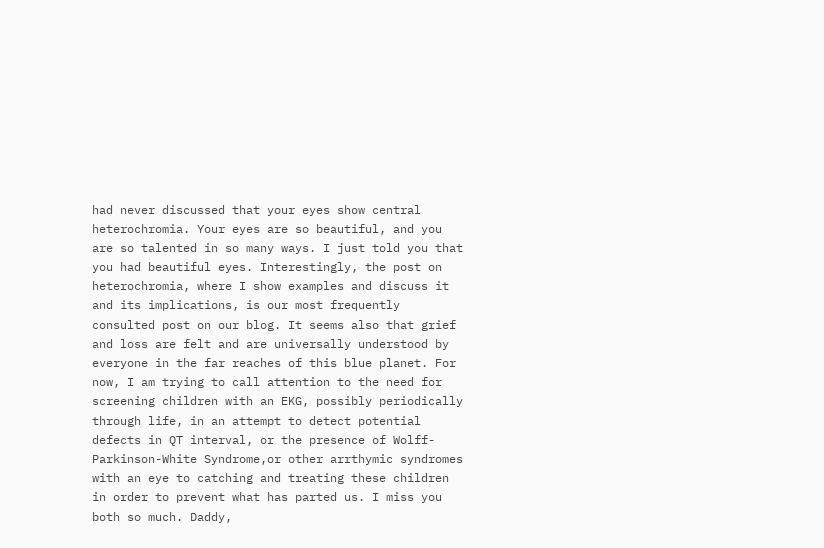had never discussed that your eyes show central heterochromia. Your eyes are so beautiful, and you are so talented in so many ways. I just told you that you had beautiful eyes. Interestingly, the post on heterochromia, where I show examples and discuss it and its implications, is our most frequently consulted post on our blog. It seems also that grief and loss are felt and are universally understood by everyone in the far reaches of this blue planet. For now, I am trying to call attention to the need for screening children with an EKG, possibly periodically through life, in an attempt to detect potential defects in QT interval, or the presence of Wolff-Parkinson-White Syndrome,or other arrthymic syndromes with an eye to catching and treating these children in order to prevent what has parted us. I miss you both so much. Daddy,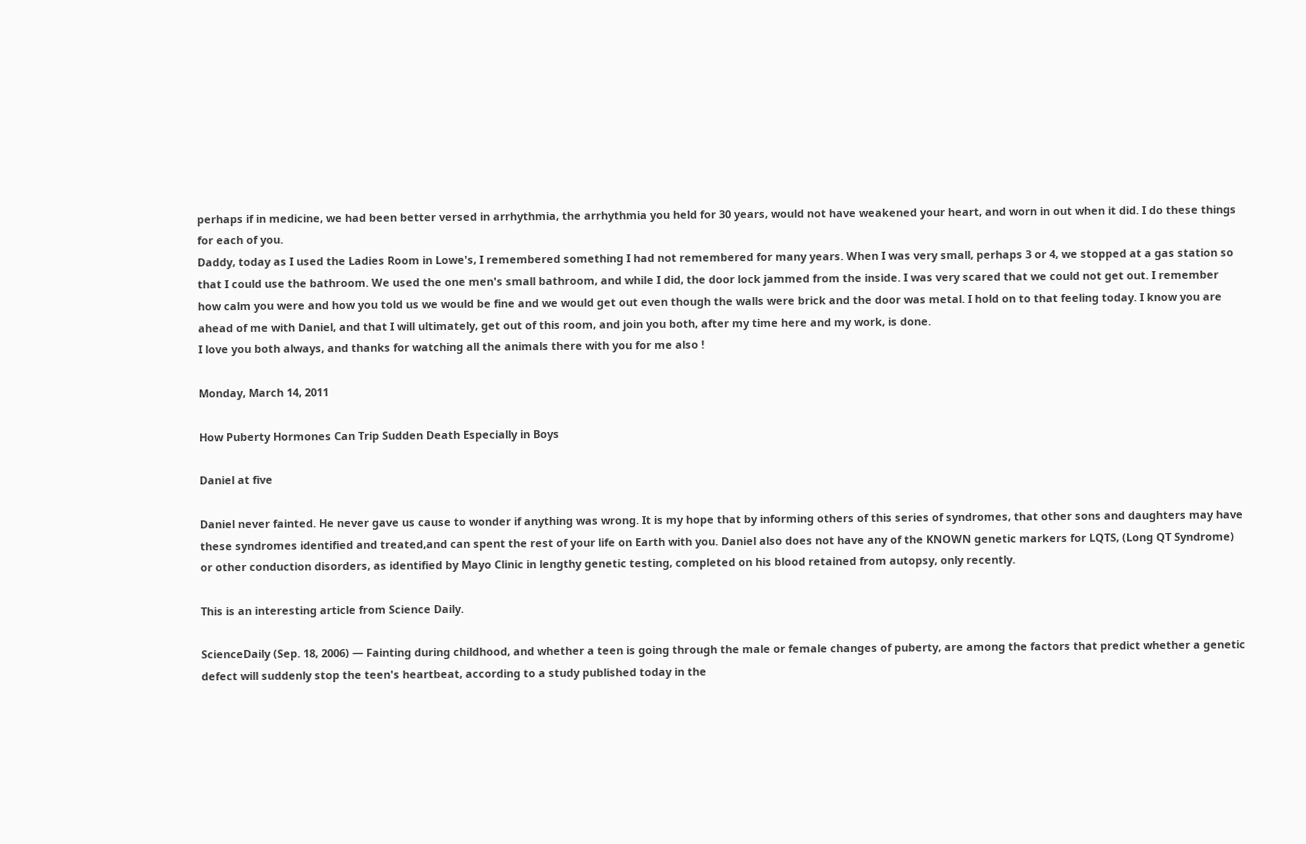perhaps if in medicine, we had been better versed in arrhythmia, the arrhythmia you held for 30 years, would not have weakened your heart, and worn in out when it did. I do these things for each of you.
Daddy, today as I used the Ladies Room in Lowe's, I remembered something I had not remembered for many years. When I was very small, perhaps 3 or 4, we stopped at a gas station so that I could use the bathroom. We used the one men's small bathroom, and while I did, the door lock jammed from the inside. I was very scared that we could not get out. I remember how calm you were and how you told us we would be fine and we would get out even though the walls were brick and the door was metal. I hold on to that feeling today. I know you are ahead of me with Daniel, and that I will ultimately, get out of this room, and join you both, after my time here and my work, is done.
I love you both always, and thanks for watching all the animals there with you for me also !

Monday, March 14, 2011

How Puberty Hormones Can Trip Sudden Death Especially in Boys

Daniel at five

Daniel never fainted. He never gave us cause to wonder if anything was wrong. It is my hope that by informing others of this series of syndromes, that other sons and daughters may have these syndromes identified and treated,and can spent the rest of your life on Earth with you. Daniel also does not have any of the KNOWN genetic markers for LQTS, (Long QT Syndrome) or other conduction disorders, as identified by Mayo Clinic in lengthy genetic testing, completed on his blood retained from autopsy, only recently.

This is an interesting article from Science Daily.

ScienceDaily (Sep. 18, 2006) — Fainting during childhood, and whether a teen is going through the male or female changes of puberty, are among the factors that predict whether a genetic defect will suddenly stop the teen's heartbeat, according to a study published today in the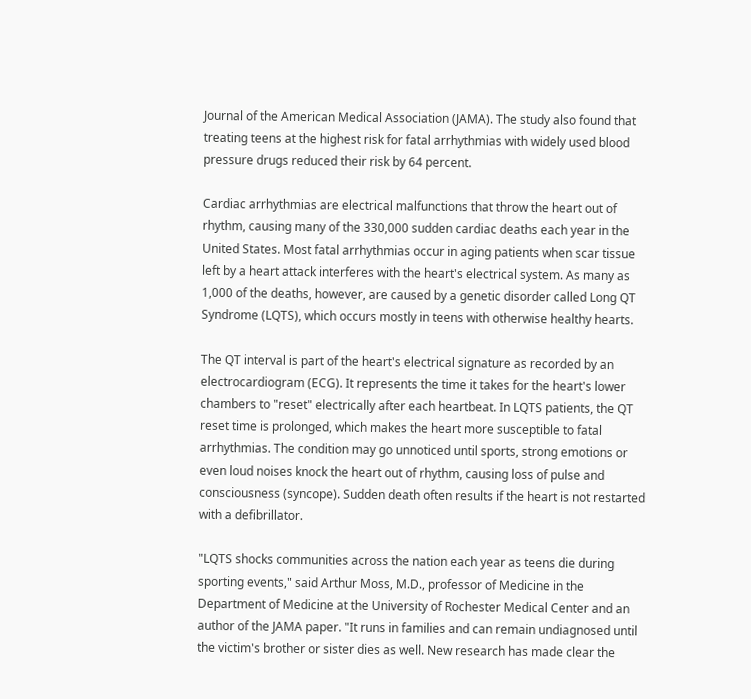Journal of the American Medical Association (JAMA). The study also found that treating teens at the highest risk for fatal arrhythmias with widely used blood pressure drugs reduced their risk by 64 percent.

Cardiac arrhythmias are electrical malfunctions that throw the heart out of rhythm, causing many of the 330,000 sudden cardiac deaths each year in the United States. Most fatal arrhythmias occur in aging patients when scar tissue left by a heart attack interferes with the heart's electrical system. As many as 1,000 of the deaths, however, are caused by a genetic disorder called Long QT Syndrome (LQTS), which occurs mostly in teens with otherwise healthy hearts.

The QT interval is part of the heart's electrical signature as recorded by an electrocardiogram (ECG). It represents the time it takes for the heart's lower chambers to "reset" electrically after each heartbeat. In LQTS patients, the QT reset time is prolonged, which makes the heart more susceptible to fatal arrhythmias. The condition may go unnoticed until sports, strong emotions or even loud noises knock the heart out of rhythm, causing loss of pulse and consciousness (syncope). Sudden death often results if the heart is not restarted with a defibrillator.

"LQTS shocks communities across the nation each year as teens die during sporting events," said Arthur Moss, M.D., professor of Medicine in the Department of Medicine at the University of Rochester Medical Center and an author of the JAMA paper. "It runs in families and can remain undiagnosed until the victim's brother or sister dies as well. New research has made clear the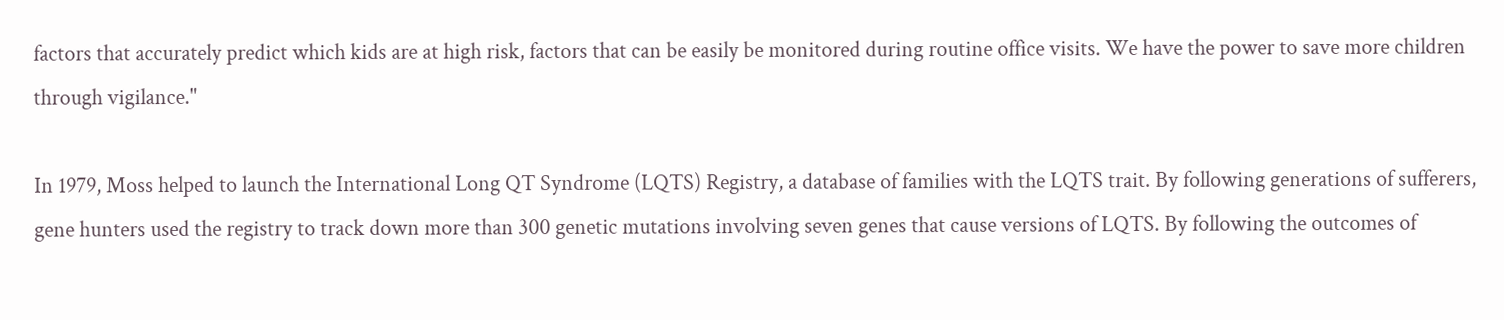factors that accurately predict which kids are at high risk, factors that can be easily be monitored during routine office visits. We have the power to save more children through vigilance."

In 1979, Moss helped to launch the International Long QT Syndrome (LQTS) Registry, a database of families with the LQTS trait. By following generations of sufferers, gene hunters used the registry to track down more than 300 genetic mutations involving seven genes that cause versions of LQTS. By following the outcomes of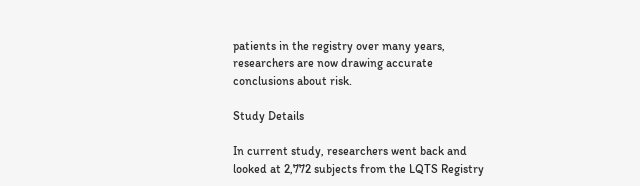patients in the registry over many years, researchers are now drawing accurate conclusions about risk.

Study Details

In current study, researchers went back and looked at 2,772 subjects from the LQTS Registry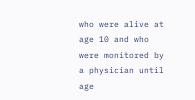who were alive at age 10 and who were monitored by a physician until age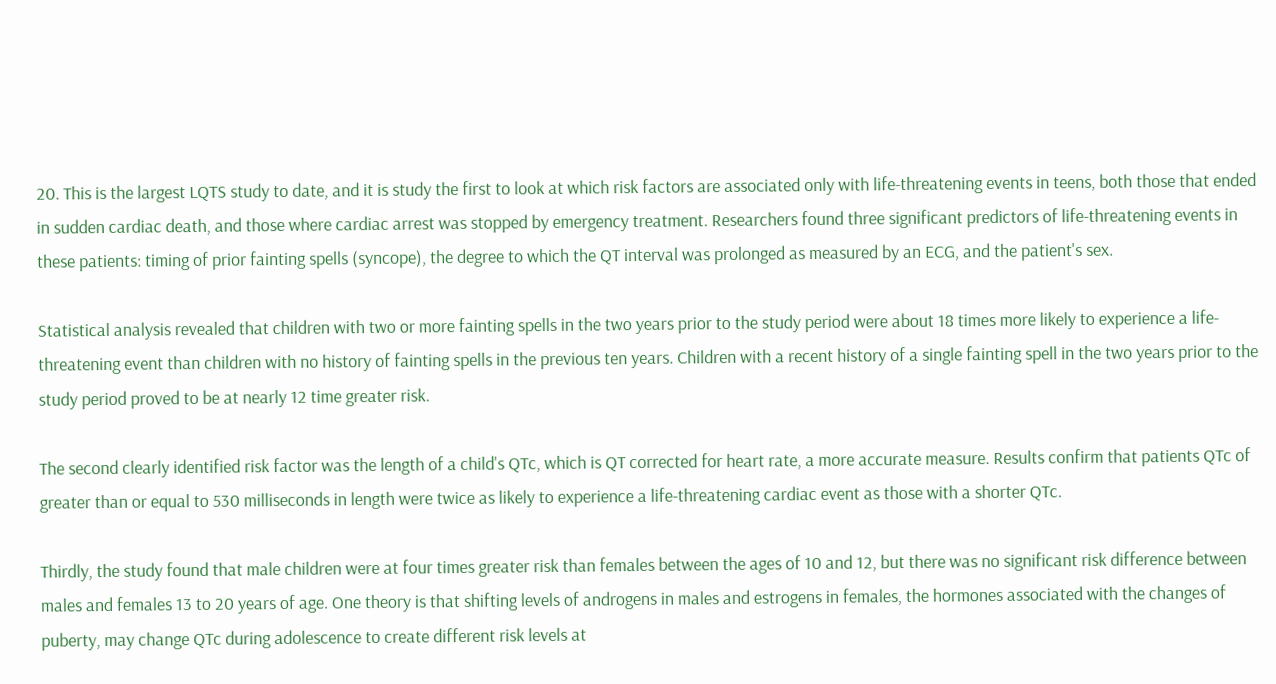20. This is the largest LQTS study to date, and it is study the first to look at which risk factors are associated only with life-threatening events in teens, both those that ended in sudden cardiac death, and those where cardiac arrest was stopped by emergency treatment. Researchers found three significant predictors of life-threatening events in these patients: timing of prior fainting spells (syncope), the degree to which the QT interval was prolonged as measured by an ECG, and the patient's sex.

Statistical analysis revealed that children with two or more fainting spells in the two years prior to the study period were about 18 times more likely to experience a life-threatening event than children with no history of fainting spells in the previous ten years. Children with a recent history of a single fainting spell in the two years prior to the study period proved to be at nearly 12 time greater risk.

The second clearly identified risk factor was the length of a child's QTc, which is QT corrected for heart rate, a more accurate measure. Results confirm that patients QTc of greater than or equal to 530 milliseconds in length were twice as likely to experience a life-threatening cardiac event as those with a shorter QTc.

Thirdly, the study found that male children were at four times greater risk than females between the ages of 10 and 12, but there was no significant risk difference between males and females 13 to 20 years of age. One theory is that shifting levels of androgens in males and estrogens in females, the hormones associated with the changes of puberty, may change QTc during adolescence to create different risk levels at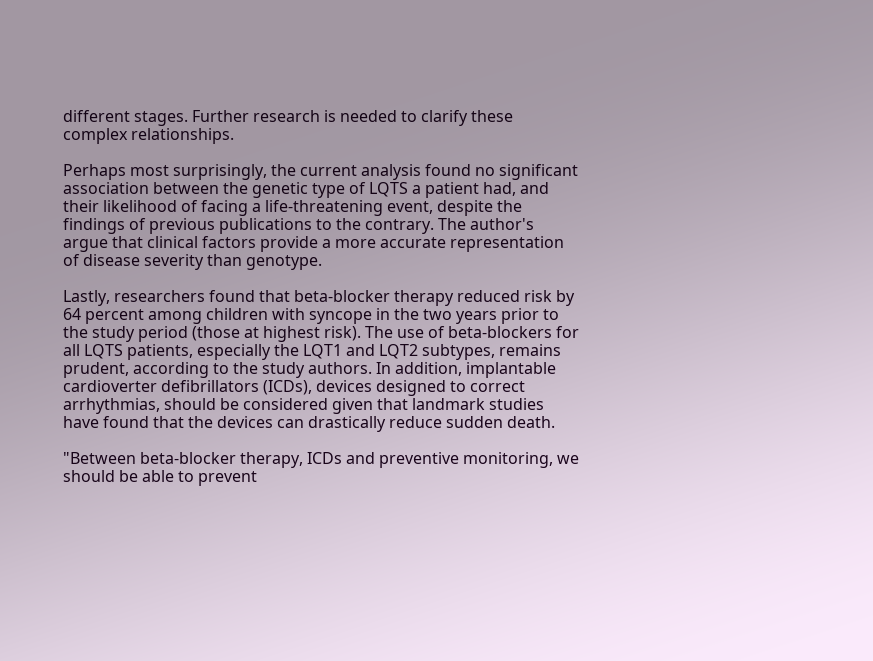different stages. Further research is needed to clarify these complex relationships.

Perhaps most surprisingly, the current analysis found no significant association between the genetic type of LQTS a patient had, and their likelihood of facing a life-threatening event, despite the findings of previous publications to the contrary. The author's argue that clinical factors provide a more accurate representation of disease severity than genotype.

Lastly, researchers found that beta-blocker therapy reduced risk by 64 percent among children with syncope in the two years prior to the study period (those at highest risk). The use of beta-blockers for all LQTS patients, especially the LQT1 and LQT2 subtypes, remains prudent, according to the study authors. In addition, implantable cardioverter defibrillators (ICDs), devices designed to correct arrhythmias, should be considered given that landmark studies have found that the devices can drastically reduce sudden death.

"Between beta-blocker therapy, ICDs and preventive monitoring, we should be able to prevent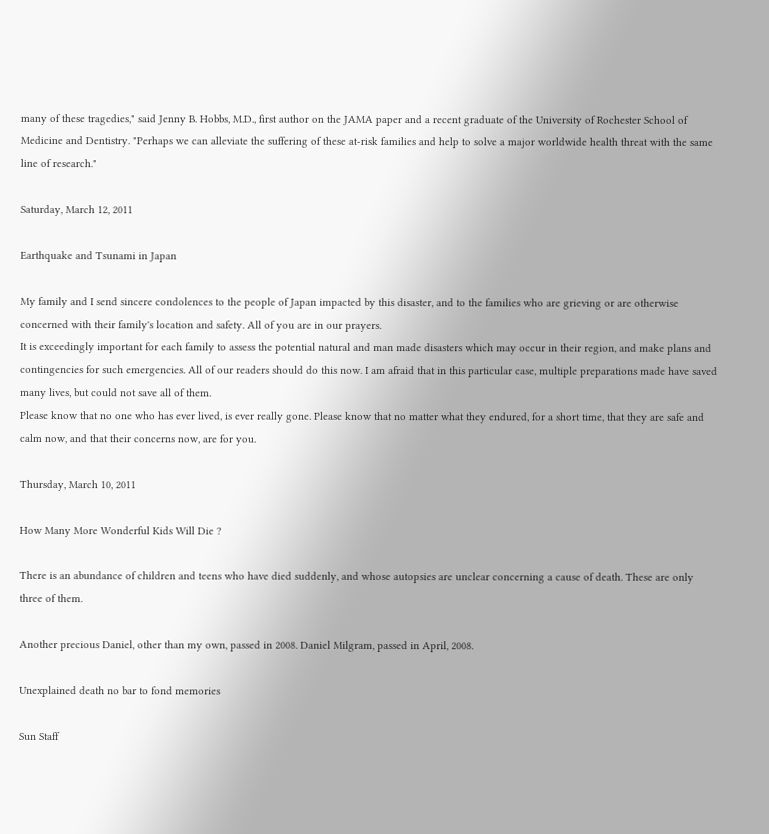many of these tragedies," said Jenny B. Hobbs, M.D., first author on the JAMA paper and a recent graduate of the University of Rochester School of Medicine and Dentistry. "Perhaps we can alleviate the suffering of these at-risk families and help to solve a major worldwide health threat with the same line of research."

Saturday, March 12, 2011

Earthquake and Tsunami in Japan

My family and I send sincere condolences to the people of Japan impacted by this disaster, and to the families who are grieving or are otherwise concerned with their family's location and safety. All of you are in our prayers.
It is exceedingly important for each family to assess the potential natural and man made disasters which may occur in their region, and make plans and contingencies for such emergencies. All of our readers should do this now. I am afraid that in this particular case, multiple preparations made have saved many lives, but could not save all of them.
Please know that no one who has ever lived, is ever really gone. Please know that no matter what they endured, for a short time, that they are safe and calm now, and that their concerns now, are for you.

Thursday, March 10, 2011

How Many More Wonderful Kids Will Die ?

There is an abundance of children and teens who have died suddenly, and whose autopsies are unclear concerning a cause of death. These are only three of them.

Another precious Daniel, other than my own, passed in 2008. Daniel Milgram, passed in April, 2008.

Unexplained death no bar to fond memories

Sun Staff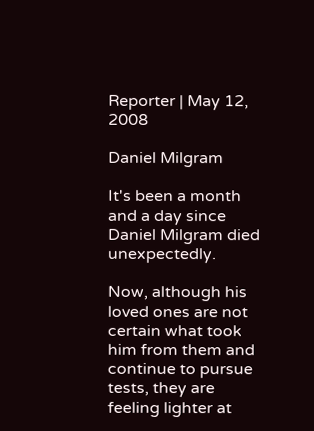Reporter | May 12, 2008

Daniel Milgram

It's been a month and a day since Daniel Milgram died unexpectedly.

Now, although his loved ones are not certain what took him from them and continue to pursue tests, they are feeling lighter at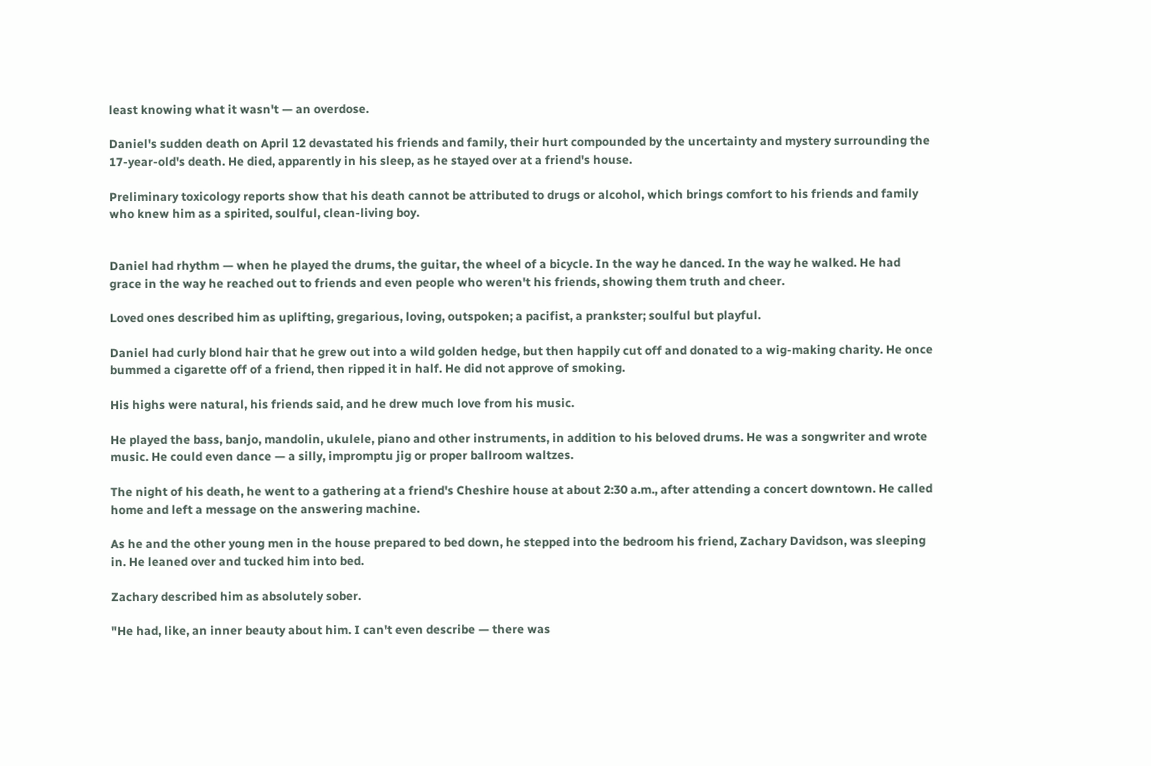least knowing what it wasn't — an overdose.

Daniel's sudden death on April 12 devastated his friends and family, their hurt compounded by the uncertainty and mystery surrounding the 17-year-old's death. He died, apparently in his sleep, as he stayed over at a friend's house.

Preliminary toxicology reports show that his death cannot be attributed to drugs or alcohol, which brings comfort to his friends and family who knew him as a spirited, soulful, clean-living boy.


Daniel had rhythm — when he played the drums, the guitar, the wheel of a bicycle. In the way he danced. In the way he walked. He had grace in the way he reached out to friends and even people who weren't his friends, showing them truth and cheer.

Loved ones described him as uplifting, gregarious, loving, outspoken; a pacifist, a prankster; soulful but playful.

Daniel had curly blond hair that he grew out into a wild golden hedge, but then happily cut off and donated to a wig-making charity. He once bummed a cigarette off of a friend, then ripped it in half. He did not approve of smoking.

His highs were natural, his friends said, and he drew much love from his music.

He played the bass, banjo, mandolin, ukulele, piano and other instruments, in addition to his beloved drums. He was a songwriter and wrote music. He could even dance — a silly, impromptu jig or proper ballroom waltzes.

The night of his death, he went to a gathering at a friend's Cheshire house at about 2:30 a.m., after attending a concert downtown. He called home and left a message on the answering machine.

As he and the other young men in the house prepared to bed down, he stepped into the bedroom his friend, Zachary Davidson, was sleeping in. He leaned over and tucked him into bed.

Zachary described him as absolutely sober.

"He had, like, an inner beauty about him. I can't even describe — there was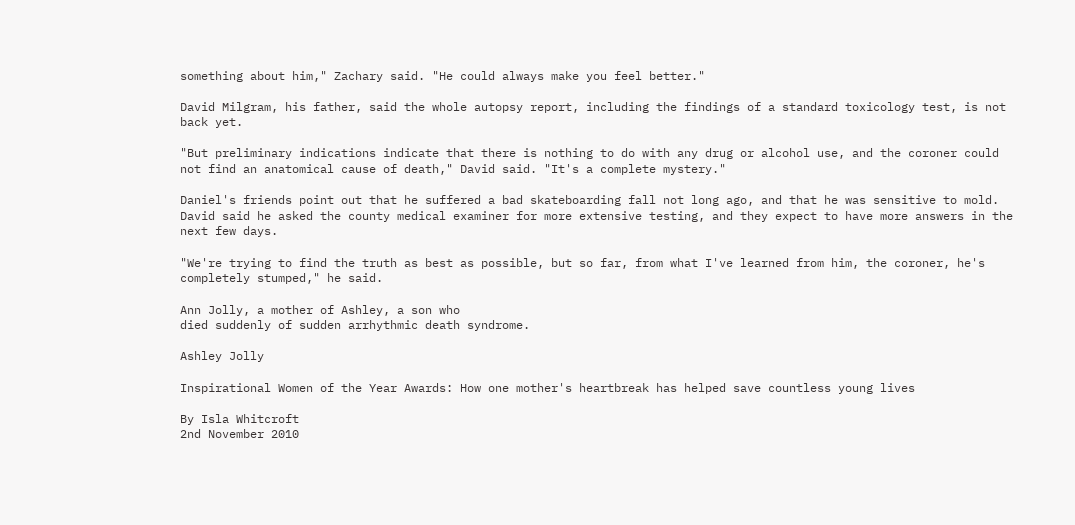something about him," Zachary said. "He could always make you feel better."

David Milgram, his father, said the whole autopsy report, including the findings of a standard toxicology test, is not back yet.

"But preliminary indications indicate that there is nothing to do with any drug or alcohol use, and the coroner could not find an anatomical cause of death," David said. "It's a complete mystery."

Daniel's friends point out that he suffered a bad skateboarding fall not long ago, and that he was sensitive to mold. David said he asked the county medical examiner for more extensive testing, and they expect to have more answers in the next few days.

"We're trying to find the truth as best as possible, but so far, from what I've learned from him, the coroner, he's completely stumped," he said.

Ann Jolly, a mother of Ashley, a son who
died suddenly of sudden arrhythmic death syndrome.

Ashley Jolly

Inspirational Women of the Year Awards: How one mother's heartbreak has helped save countless young lives

By Isla Whitcroft
2nd November 2010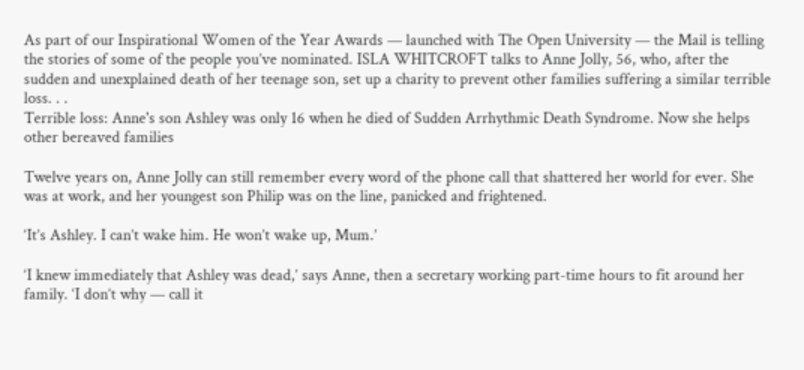As part of our Inspirational Women of the Year Awards — launched with The Open University — the Mail is telling the stories of some of the people you’ve nominated. ISLA WHITCROFT talks to Anne Jolly, 56, who, after the sudden and unexplained death of her teenage son, set up a charity to prevent other families suffering a similar terrible loss. . .
Terrible loss: Anne's son Ashley was only 16 when he died of Sudden Arrhythmic Death Syndrome. Now she helps other bereaved families

Twelve years on, Anne Jolly can still remember every word of the phone call that shattered her world for ever. She was at work, and her youngest son Philip was on the line, panicked and frightened.

‘It’s Ashley. I can’t wake him. He won’t wake up, Mum.’

‘I knew immediately that Ashley was dead,’ says Anne, then a secretary working part-time hours to fit around her family. ‘I don’t why — call it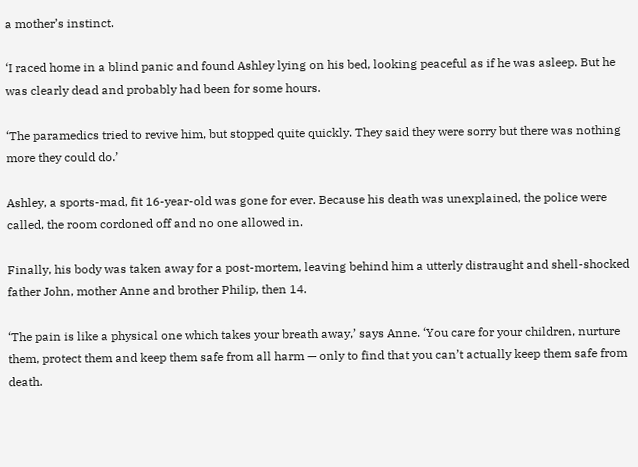a mother’s instinct.

‘I raced home in a blind panic and found Ashley lying on his bed, looking peaceful as if he was asleep. But he was clearly dead and probably had been for some hours.

‘The paramedics tried to revive him, but stopped quite quickly. They said they were sorry but there was nothing more they could do.’

Ashley, a sports-mad, fit 16-year-old was gone for ever. Because his death was unexplained, the police were called, the room cordoned off and no one allowed in.

Finally, his body was taken away for a post-mortem, leaving behind him a utterly distraught and shell-shocked father John, mother Anne and brother Philip, then 14.

‘The pain is like a physical one which takes your breath away,’ says Anne. ‘You care for your children, nurture them, protect them and keep them safe from all harm — only to find that you can’t actually keep them safe from death.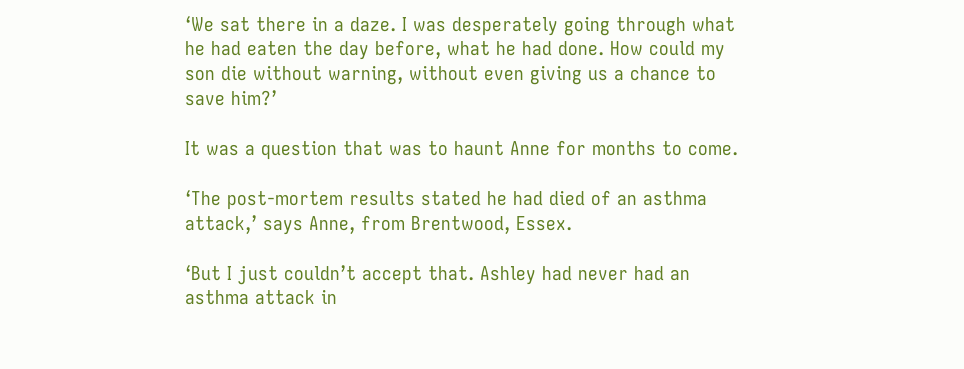‘We sat there in a daze. I was desperately going through what he had eaten the day before, what he had done. How could my son die without warning, without even giving us a chance to save him?’

It was a question that was to haunt Anne for months to come.

‘The post-mortem results stated he had died of an asthma attack,’ says Anne, from Brentwood, Essex.

‘But I just couldn’t accept that. Ashley had never had an asthma attack in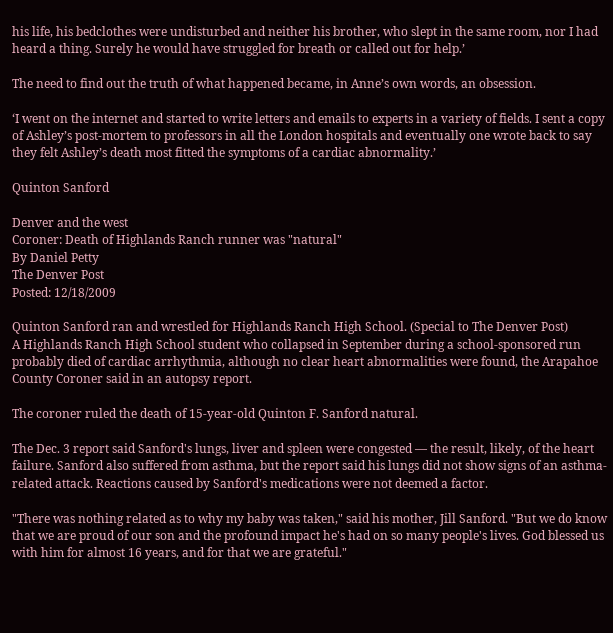his life, his bedclothes were undisturbed and neither his brother, who slept in the same room, nor I had heard a thing. Surely he would have struggled for breath or called out for help.’

The need to find out the truth of what happened became, in Anne’s own words, an obsession.

‘I went on the internet and started to write letters and emails to experts in a variety of fields. I sent a copy of Ashley’s post-mortem to professors in all the London hospitals and eventually one wrote back to say they felt Ashley’s death most fitted the symptoms of a cardiac abnormality.’

Quinton Sanford

Denver and the west
Coroner: Death of Highlands Ranch runner was "natural"
By Daniel Petty
The Denver Post
Posted: 12/18/2009

Quinton Sanford ran and wrestled for Highlands Ranch High School. (Special to The Denver Post)
A Highlands Ranch High School student who collapsed in September during a school-sponsored run probably died of cardiac arrhythmia, although no clear heart abnormalities were found, the Arapahoe County Coroner said in an autopsy report.

The coroner ruled the death of 15-year-old Quinton F. Sanford natural.

The Dec. 3 report said Sanford's lungs, liver and spleen were congested — the result, likely, of the heart failure. Sanford also suffered from asthma, but the report said his lungs did not show signs of an asthma-related attack. Reactions caused by Sanford's medications were not deemed a factor.

"There was nothing related as to why my baby was taken," said his mother, Jill Sanford. "But we do know that we are proud of our son and the profound impact he's had on so many people's lives. God blessed us with him for almost 16 years, and for that we are grateful."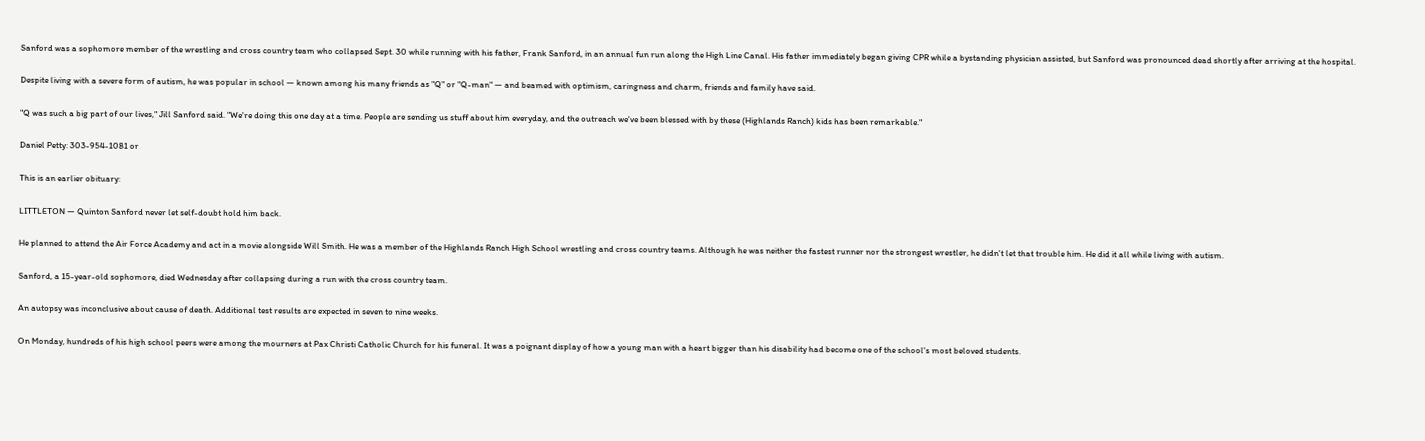Sanford was a sophomore member of the wrestling and cross country team who collapsed Sept. 30 while running with his father, Frank Sanford, in an annual fun run along the High Line Canal. His father immediately began giving CPR while a bystanding physician assisted, but Sanford was pronounced dead shortly after arriving at the hospital.

Despite living with a severe form of autism, he was popular in school — known among his many friends as "Q" or "Q-man" — and beamed with optimism, caringness and charm, friends and family have said.

"Q was such a big part of our lives," Jill Sanford said. "We're doing this one day at a time. People are sending us stuff about him everyday, and the outreach we've been blessed with by these (Highlands Ranch) kids has been remarkable."

Daniel Petty: 303-954-1081 or

This is an earlier obituary:

LITTLETON — Quinton Sanford never let self-doubt hold him back.

He planned to attend the Air Force Academy and act in a movie alongside Will Smith. He was a member of the Highlands Ranch High School wrestling and cross country teams. Although he was neither the fastest runner nor the strongest wrestler, he didn't let that trouble him. He did it all while living with autism.

Sanford, a 15-year-old sophomore, died Wednesday after collapsing during a run with the cross country team.

An autopsy was inconclusive about cause of death. Additional test results are expected in seven to nine weeks.

On Monday, hundreds of his high school peers were among the mourners at Pax Christi Catholic Church for his funeral. It was a poignant display of how a young man with a heart bigger than his disability had become one of the school's most beloved students.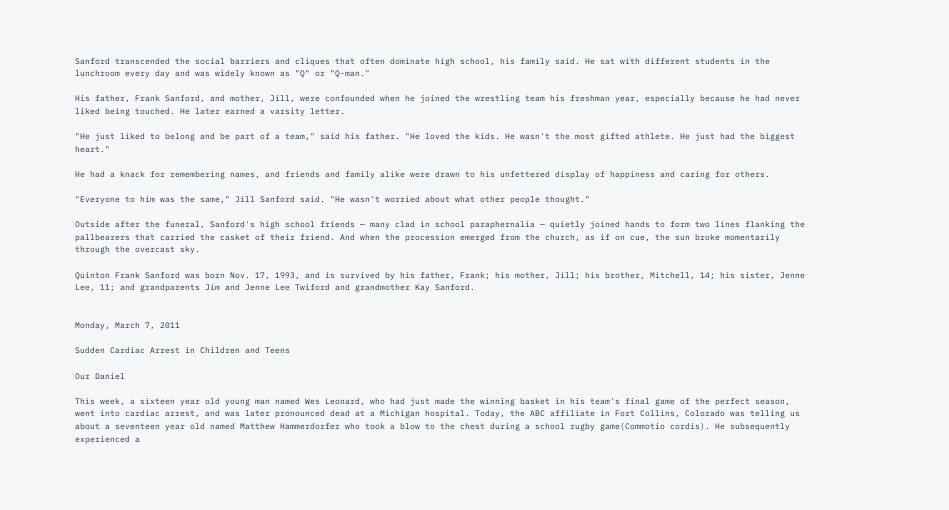Sanford transcended the social barriers and cliques that often dominate high school, his family said. He sat with different students in the lunchroom every day and was widely known as "Q" or "Q-man."

His father, Frank Sanford, and mother, Jill, were confounded when he joined the wrestling team his freshman year, especially because he had never liked being touched. He later earned a varsity letter.

"He just liked to belong and be part of a team," said his father. "He loved the kids. He wasn't the most gifted athlete. He just had the biggest heart."

He had a knack for remembering names, and friends and family alike were drawn to his unfettered display of happiness and caring for others.

"Everyone to him was the same," Jill Sanford said. "He wasn't worried about what other people thought."

Outside after the funeral, Sanford's high school friends — many clad in school paraphernalia — quietly joined hands to form two lines flanking the pallbearers that carried the casket of their friend. And when the procession emerged from the church, as if on cue, the sun broke momentarily through the overcast sky.

Quinton Frank Sanford was born Nov. 17, 1993, and is survived by his father, Frank; his mother, Jill; his brother, Mitchell, 14; his sister, Jenne Lee, 11; and grandparents Jim and Jenne Lee Twiford and grandmother Kay Sanford.


Monday, March 7, 2011

Sudden Cardiac Arrest in Children and Teens

Our Daniel

This week, a sixteen year old young man named Wes Leonard, who had just made the winning basket in his team's final game of the perfect season, went into cardiac arrest, and was later pronounced dead at a Michigan hospital. Today, the ABC affiliate in Fort Collins, Colorado was telling us about a seventeen year old named Matthew Hammerdorfer who took a blow to the chest during a school rugby game(Commotio cordis). He subsequently experienced a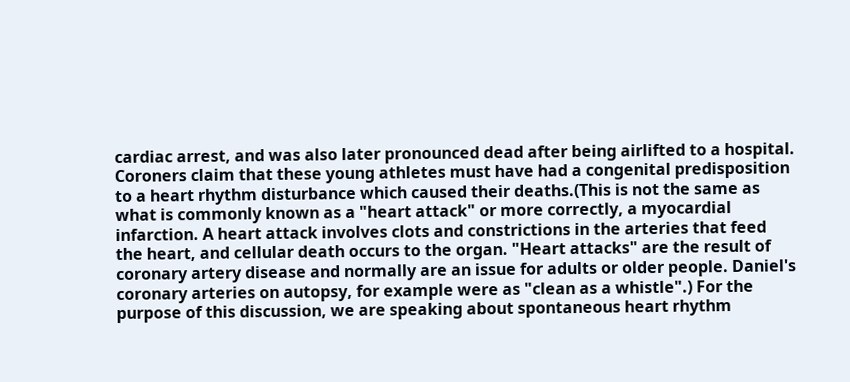cardiac arrest, and was also later pronounced dead after being airlifted to a hospital.
Coroners claim that these young athletes must have had a congenital predisposition to a heart rhythm disturbance which caused their deaths.(This is not the same as what is commonly known as a "heart attack" or more correctly, a myocardial infarction. A heart attack involves clots and constrictions in the arteries that feed the heart, and cellular death occurs to the organ. "Heart attacks" are the result of coronary artery disease and normally are an issue for adults or older people. Daniel's coronary arteries on autopsy, for example were as "clean as a whistle".) For the purpose of this discussion, we are speaking about spontaneous heart rhythm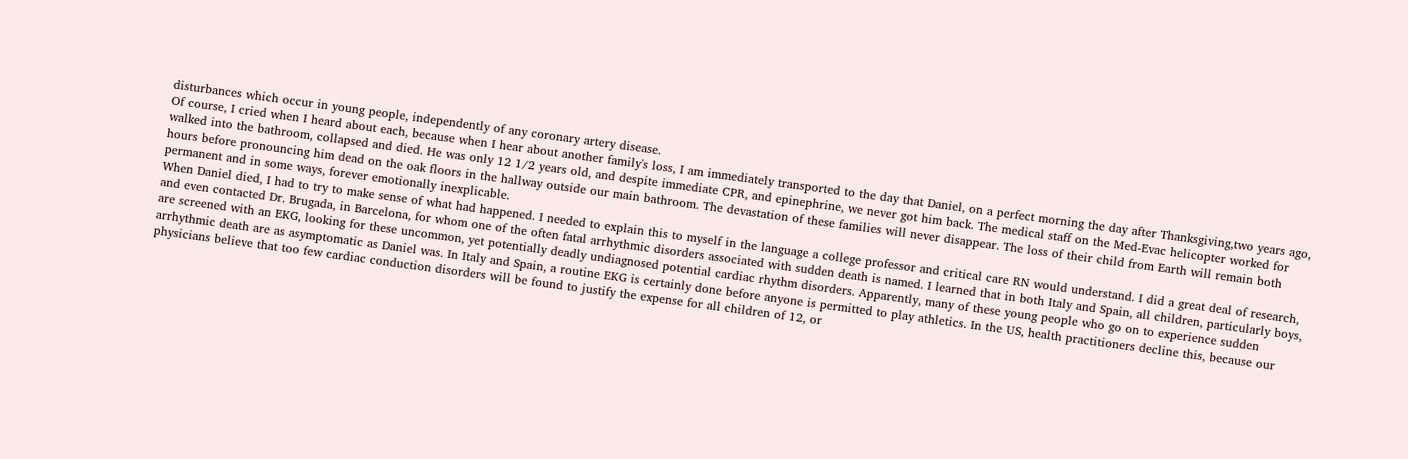disturbances which occur in young people, independently of any coronary artery disease.
Of course, I cried when I heard about each, because when I hear about another family's loss, I am immediately transported to the day that Daniel, on a perfect morning the day after Thanksgiving,two years ago, walked into the bathroom, collapsed and died. He was only 12 1/2 years old, and despite immediate CPR, and epinephrine, we never got him back. The medical staff on the Med-Evac helicopter worked for hours before pronouncing him dead on the oak floors in the hallway outside our main bathroom. The devastation of these families will never disappear. The loss of their child from Earth will remain both permanent and in some ways, forever emotionally inexplicable.
When Daniel died, I had to try to make sense of what had happened. I needed to explain this to myself in the language a college professor and critical care RN would understand. I did a great deal of research, and even contacted Dr. Brugada, in Barcelona, for whom one of the often fatal arrhythmic disorders associated with sudden death is named. I learned that in both Italy and Spain, all children, particularly boys, are screened with an EKG, looking for these uncommon, yet potentially deadly undiagnosed potential cardiac rhythm disorders. Apparently, many of these young people who go on to experience sudden arrhythmic death are as asymptomatic as Daniel was. In Italy and Spain, a routine EKG is certainly done before anyone is permitted to play athletics. In the US, health practitioners decline this, because our physicians believe that too few cardiac conduction disorders will be found to justify the expense for all children of 12, or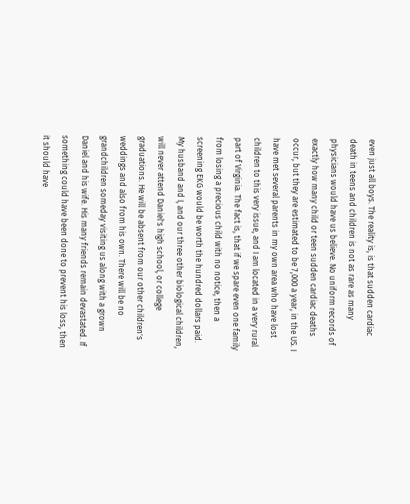even just all boys. The reality is, is that sudden cardiac death in teens and children is not as rare as many physicians would have us believe. No uniform records of exactly how many child or teen sudden cardiac deaths occur, but they are estimated to be 7,000 a year, in the US. I have met several parents in my own area who have lost children to this very issue, and I am located in a very rural part of Virginia. The fact is, that if we spare even one family from losing a precious child with no notice, then a screening EKG would be worth the hundred dollars paid.
My husband and I, and our three other biological children, will never attend Daniel's high school, or college graduations. He will be absent from our other children's weddings and also from his own. There will be no grandchildren someday visiting us along with a grown Daniel and his wife. His many friends remain devastated. If something could have been done to prevent his loss, then it should have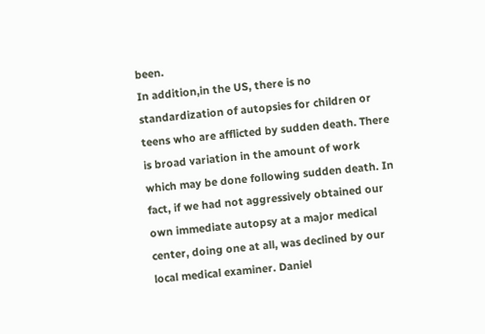been.
In addition,in the US, there is no standardization of autopsies for children or teens who are afflicted by sudden death. There is broad variation in the amount of work which may be done following sudden death. In fact, if we had not aggressively obtained our own immediate autopsy at a major medical center, doing one at all, was declined by our local medical examiner. Daniel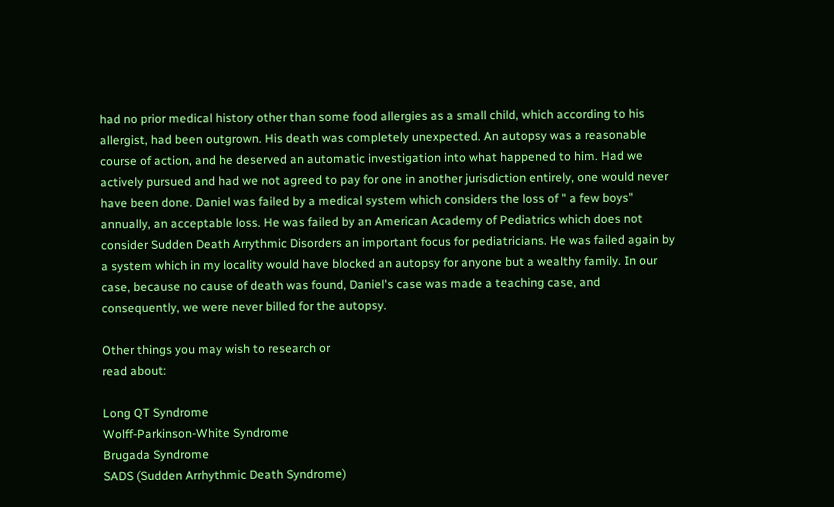had no prior medical history other than some food allergies as a small child, which according to his allergist, had been outgrown. His death was completely unexpected. An autopsy was a reasonable course of action, and he deserved an automatic investigation into what happened to him. Had we actively pursued and had we not agreed to pay for one in another jurisdiction entirely, one would never have been done. Daniel was failed by a medical system which considers the loss of " a few boys" annually, an acceptable loss. He was failed by an American Academy of Pediatrics which does not consider Sudden Death Arrythmic Disorders an important focus for pediatricians. He was failed again by a system which in my locality would have blocked an autopsy for anyone but a wealthy family. In our case, because no cause of death was found, Daniel's case was made a teaching case, and consequently, we were never billed for the autopsy.

Other things you may wish to research or
read about:

Long QT Syndrome
Wolff-Parkinson-White Syndrome
Brugada Syndrome
SADS (Sudden Arrhythmic Death Syndrome)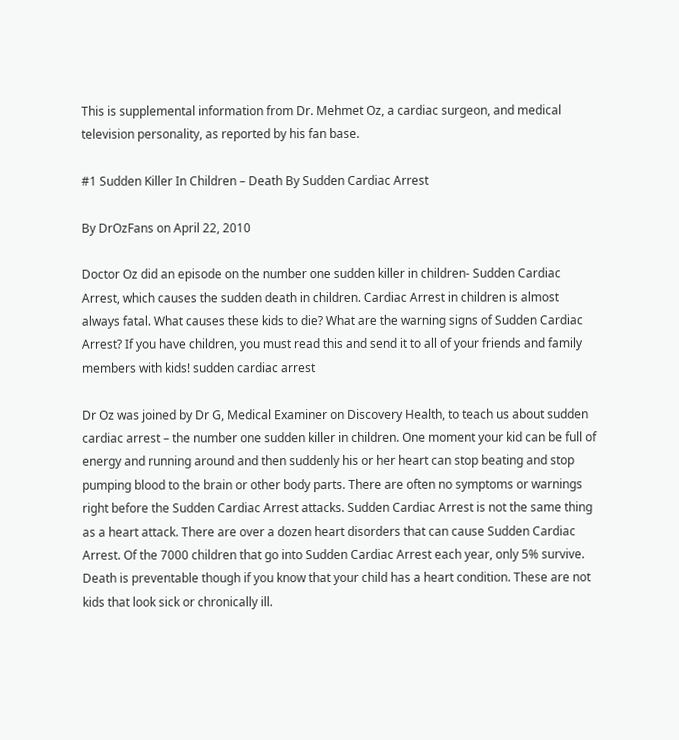This is supplemental information from Dr. Mehmet Oz, a cardiac surgeon, and medical television personality, as reported by his fan base.

#1 Sudden Killer In Children – Death By Sudden Cardiac Arrest

By DrOzFans on April 22, 2010

Doctor Oz did an episode on the number one sudden killer in children- Sudden Cardiac Arrest, which causes the sudden death in children. Cardiac Arrest in children is almost always fatal. What causes these kids to die? What are the warning signs of Sudden Cardiac Arrest? If you have children, you must read this and send it to all of your friends and family members with kids! sudden cardiac arrest

Dr Oz was joined by Dr G, Medical Examiner on Discovery Health, to teach us about sudden cardiac arrest – the number one sudden killer in children. One moment your kid can be full of energy and running around and then suddenly his or her heart can stop beating and stop pumping blood to the brain or other body parts. There are often no symptoms or warnings right before the Sudden Cardiac Arrest attacks. Sudden Cardiac Arrest is not the same thing as a heart attack. There are over a dozen heart disorders that can cause Sudden Cardiac Arrest. Of the 7000 children that go into Sudden Cardiac Arrest each year, only 5% survive. Death is preventable though if you know that your child has a heart condition. These are not kids that look sick or chronically ill.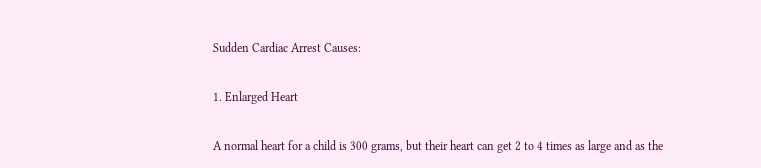Sudden Cardiac Arrest Causes:

1. Enlarged Heart

A normal heart for a child is 300 grams, but their heart can get 2 to 4 times as large and as the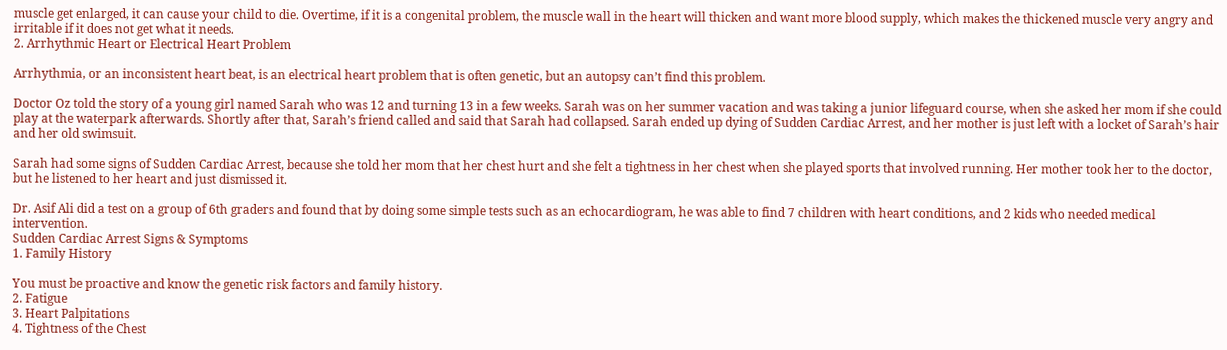muscle get enlarged, it can cause your child to die. Overtime, if it is a congenital problem, the muscle wall in the heart will thicken and want more blood supply, which makes the thickened muscle very angry and irritable if it does not get what it needs.
2. Arrhythmic Heart or Electrical Heart Problem

Arrhythmia, or an inconsistent heart beat, is an electrical heart problem that is often genetic, but an autopsy can’t find this problem.

Doctor Oz told the story of a young girl named Sarah who was 12 and turning 13 in a few weeks. Sarah was on her summer vacation and was taking a junior lifeguard course, when she asked her mom if she could play at the waterpark afterwards. Shortly after that, Sarah’s friend called and said that Sarah had collapsed. Sarah ended up dying of Sudden Cardiac Arrest, and her mother is just left with a locket of Sarah’s hair and her old swimsuit.

Sarah had some signs of Sudden Cardiac Arrest, because she told her mom that her chest hurt and she felt a tightness in her chest when she played sports that involved running. Her mother took her to the doctor, but he listened to her heart and just dismissed it.

Dr. Asif Ali did a test on a group of 6th graders and found that by doing some simple tests such as an echocardiogram, he was able to find 7 children with heart conditions, and 2 kids who needed medical intervention.
Sudden Cardiac Arrest Signs & Symptoms
1. Family History

You must be proactive and know the genetic risk factors and family history.
2. Fatigue
3. Heart Palpitations
4. Tightness of the Chest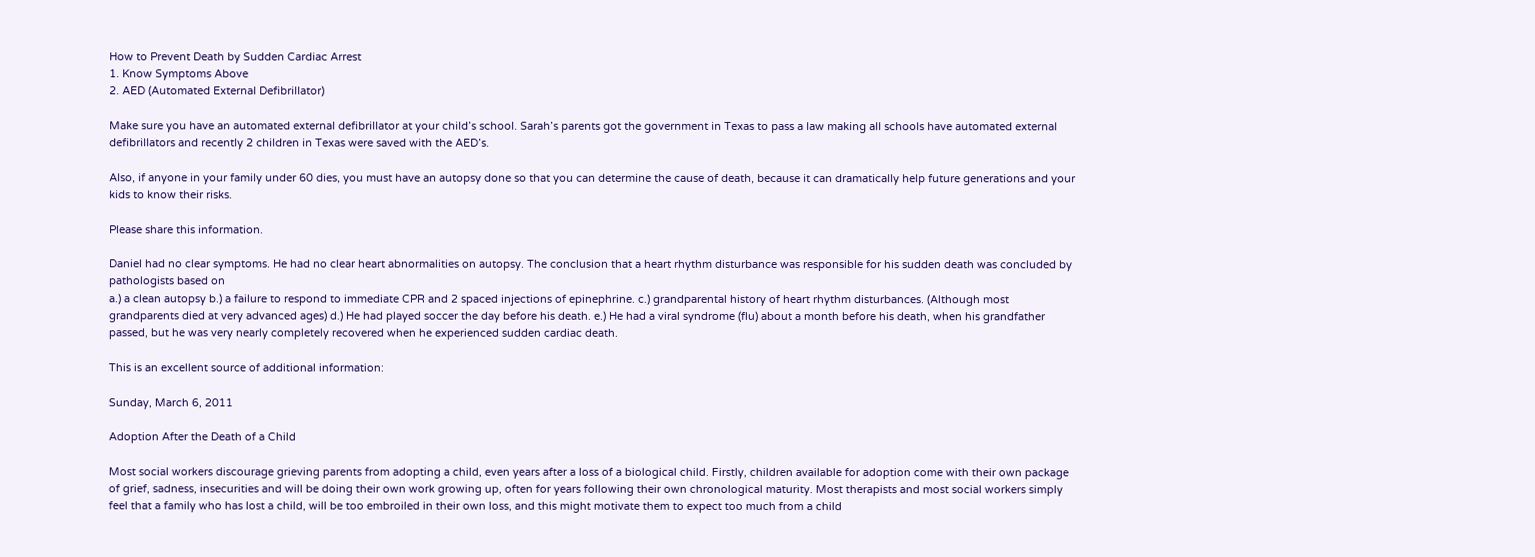How to Prevent Death by Sudden Cardiac Arrest
1. Know Symptoms Above
2. AED (Automated External Defibrillator)

Make sure you have an automated external defibrillator at your child’s school. Sarah’s parents got the government in Texas to pass a law making all schools have automated external defibrillators and recently 2 children in Texas were saved with the AED’s.

Also, if anyone in your family under 60 dies, you must have an autopsy done so that you can determine the cause of death, because it can dramatically help future generations and your kids to know their risks.

Please share this information.

Daniel had no clear symptoms. He had no clear heart abnormalities on autopsy. The conclusion that a heart rhythm disturbance was responsible for his sudden death was concluded by pathologists based on
a.) a clean autopsy b.) a failure to respond to immediate CPR and 2 spaced injections of epinephrine. c.) grandparental history of heart rhythm disturbances. (Although most grandparents died at very advanced ages) d.) He had played soccer the day before his death. e.) He had a viral syndrome (flu) about a month before his death, when his grandfather passed, but he was very nearly completely recovered when he experienced sudden cardiac death.

This is an excellent source of additional information:

Sunday, March 6, 2011

Adoption After the Death of a Child

Most social workers discourage grieving parents from adopting a child, even years after a loss of a biological child. Firstly, children available for adoption come with their own package of grief, sadness, insecurities and will be doing their own work growing up, often for years following their own chronological maturity. Most therapists and most social workers simply feel that a family who has lost a child, will be too embroiled in their own loss, and this might motivate them to expect too much from a child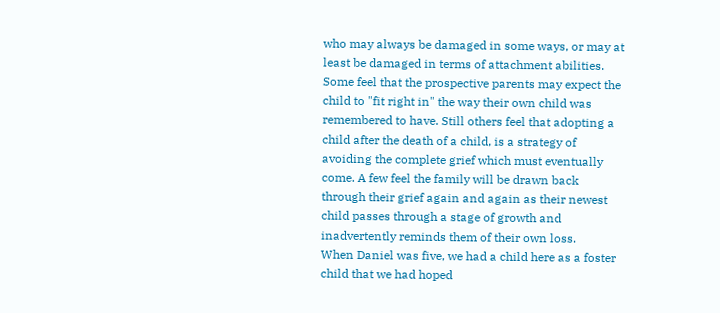who may always be damaged in some ways, or may at least be damaged in terms of attachment abilities. Some feel that the prospective parents may expect the child to "fit right in" the way their own child was remembered to have. Still others feel that adopting a child after the death of a child, is a strategy of avoiding the complete grief which must eventually come. A few feel the family will be drawn back through their grief again and again as their newest child passes through a stage of growth and inadvertently reminds them of their own loss.
When Daniel was five, we had a child here as a foster child that we had hoped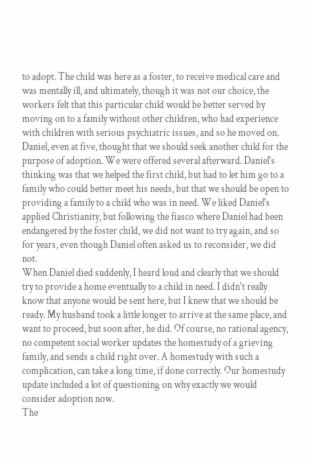to adopt. The child was here as a foster, to receive medical care and was mentally ill, and ultimately, though it was not our choice, the workers felt that this particular child would be better served by moving on to a family without other children, who had experience with children with serious psychiatric issues, and so he moved on. Daniel, even at five, thought that we should seek another child for the purpose of adoption. We were offered several afterward. Daniel's thinking was that we helped the first child, but had to let him go to a family who could better meet his needs, but that we should be open to providing a family to a child who was in need. We liked Daniel's applied Christianity, but following the fiasco where Daniel had been endangered by the foster child, we did not want to try again, and so for years, even though Daniel often asked us to reconsider, we did not.
When Daniel died suddenly, I heard loud and clearly that we should try to provide a home eventually to a child in need. I didn't really know that anyone would be sent here, but I knew that we should be ready. My husband took a little longer to arrive at the same place, and want to proceed, but soon after, he did. Of course, no rational agency, no competent social worker updates the homestudy of a grieving family, and sends a child right over. A homestudy with such a complication, can take a long time, if done correctly. Our homestudy update included a lot of questioning on why exactly we would consider adoption now.
The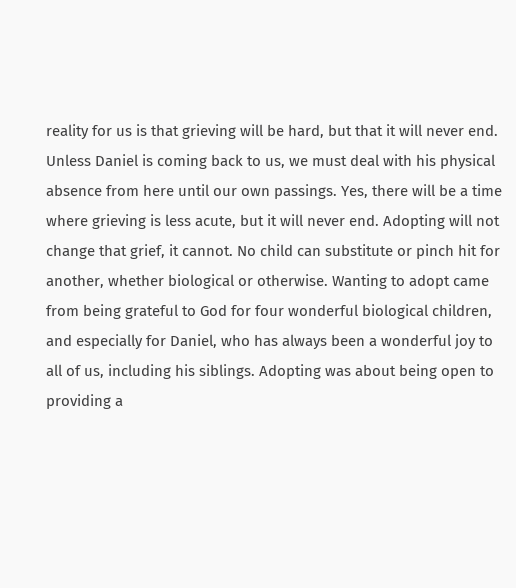reality for us is that grieving will be hard, but that it will never end. Unless Daniel is coming back to us, we must deal with his physical absence from here until our own passings. Yes, there will be a time where grieving is less acute, but it will never end. Adopting will not change that grief, it cannot. No child can substitute or pinch hit for another, whether biological or otherwise. Wanting to adopt came from being grateful to God for four wonderful biological children, and especially for Daniel, who has always been a wonderful joy to all of us, including his siblings. Adopting was about being open to providing a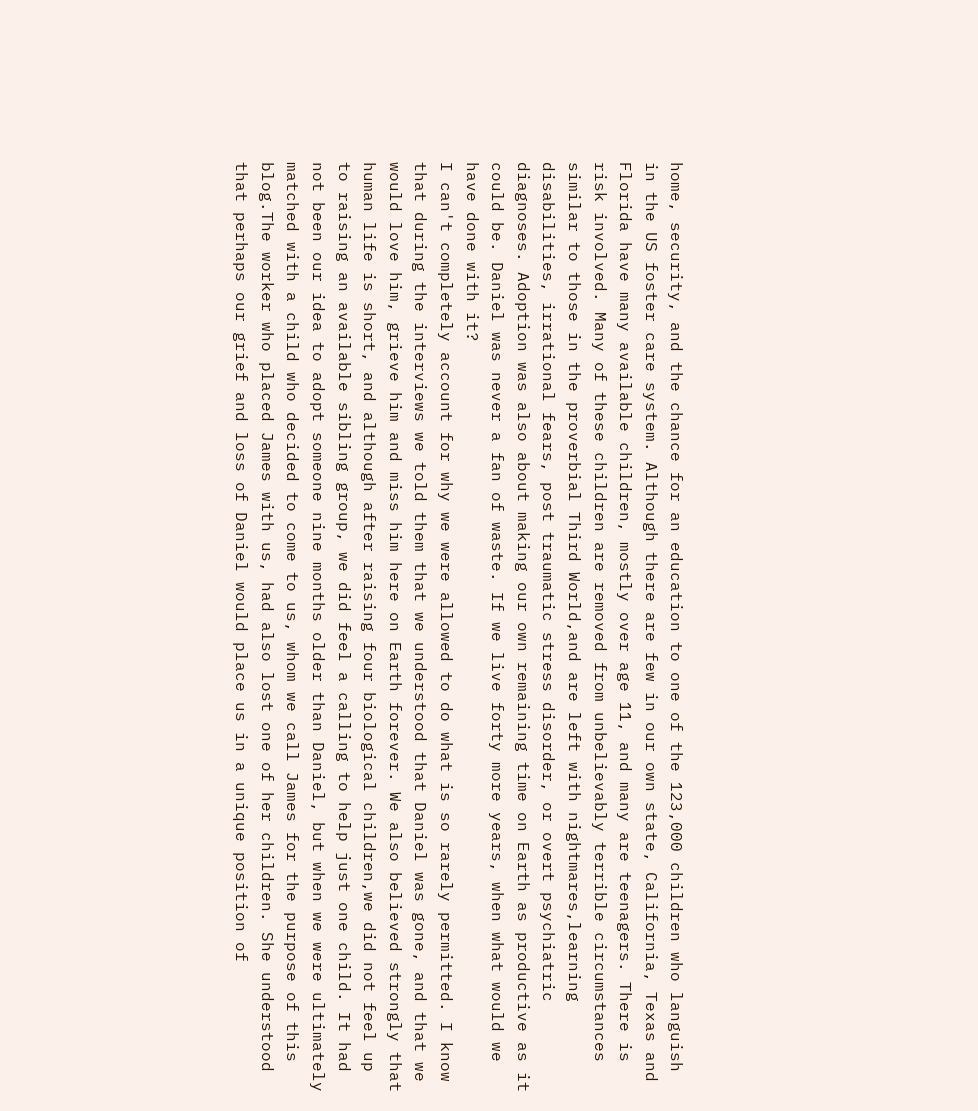home, security, and the chance for an education to one of the 123,000 children who languish in the US foster care system. Although there are few in our own state, California, Texas and Florida have many available children, mostly over age 11, and many are teenagers. There is risk involved. Many of these children are removed from unbelievably terrible circumstances similar to those in the proverbial Third World,and are left with nightmares,learning disabilities, irrational fears, post traumatic stress disorder, or overt psychiatric diagnoses. Adoption was also about making our own remaining time on Earth as productive as it could be. Daniel was never a fan of waste. If we live forty more years, when what would we have done with it?
I can't completely account for why we were allowed to do what is so rarely permitted. I know that during the interviews we told them that we understood that Daniel was gone, and that we would love him, grieve him and miss him here on Earth forever. We also believed strongly that human life is short, and although after raising four biological children,we did not feel up to raising an available sibling group, we did feel a calling to help just one child. It had not been our idea to adopt someone nine months older than Daniel, but when we were ultimately matched with a child who decided to come to us, whom we call James for the purpose of this blog.The worker who placed James with us, had also lost one of her children. She understood that perhaps our grief and loss of Daniel would place us in a unique position of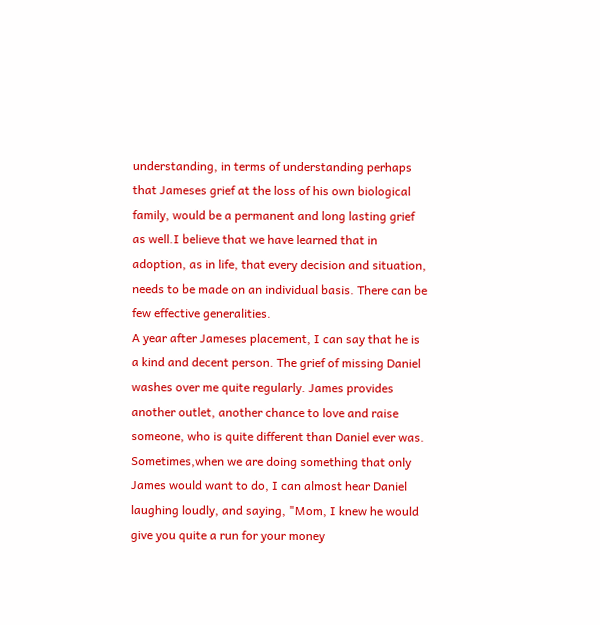understanding, in terms of understanding perhaps that Jameses grief at the loss of his own biological family, would be a permanent and long lasting grief as well.I believe that we have learned that in adoption, as in life, that every decision and situation, needs to be made on an individual basis. There can be few effective generalities.
A year after Jameses placement, I can say that he is a kind and decent person. The grief of missing Daniel washes over me quite regularly. James provides another outlet, another chance to love and raise someone, who is quite different than Daniel ever was. Sometimes,when we are doing something that only James would want to do, I can almost hear Daniel laughing loudly, and saying, "Mom, I knew he would give you quite a run for your money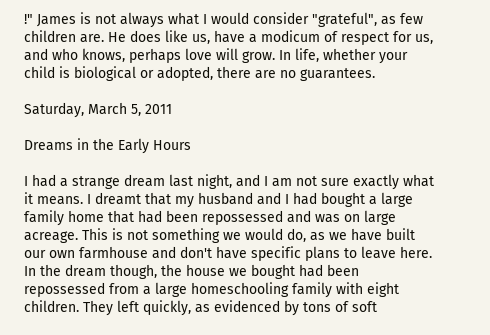!" James is not always what I would consider "grateful", as few children are. He does like us, have a modicum of respect for us, and who knows, perhaps love will grow. In life, whether your child is biological or adopted, there are no guarantees.

Saturday, March 5, 2011

Dreams in the Early Hours

I had a strange dream last night, and I am not sure exactly what it means. I dreamt that my husband and I had bought a large family home that had been repossessed and was on large acreage. This is not something we would do, as we have built our own farmhouse and don't have specific plans to leave here. In the dream though, the house we bought had been repossessed from a large homeschooling family with eight children. They left quickly, as evidenced by tons of soft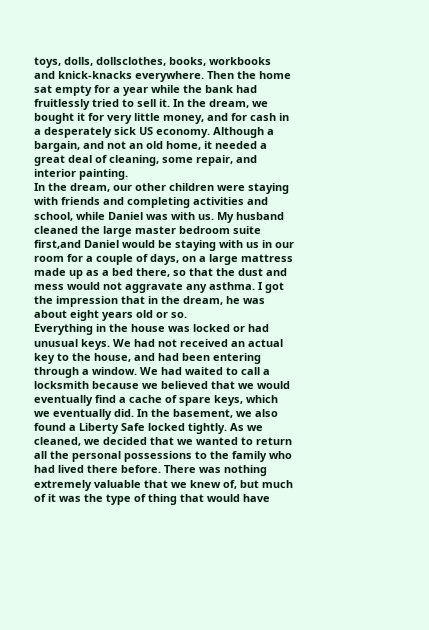toys, dolls, dollsclothes, books, workbooks and knick-knacks everywhere. Then the home sat empty for a year while the bank had fruitlessly tried to sell it. In the dream, we bought it for very little money, and for cash in a desperately sick US economy. Although a bargain, and not an old home, it needed a great deal of cleaning, some repair, and interior painting.
In the dream, our other children were staying with friends and completing activities and school, while Daniel was with us. My husband cleaned the large master bedroom suite first,and Daniel would be staying with us in our room for a couple of days, on a large mattress made up as a bed there, so that the dust and mess would not aggravate any asthma. I got the impression that in the dream, he was about eight years old or so.
Everything in the house was locked or had unusual keys. We had not received an actual key to the house, and had been entering through a window. We had waited to call a locksmith because we believed that we would eventually find a cache of spare keys, which we eventually did. In the basement, we also found a Liberty Safe locked tightly. As we cleaned, we decided that we wanted to return all the personal possessions to the family who had lived there before. There was nothing extremely valuable that we knew of, but much of it was the type of thing that would have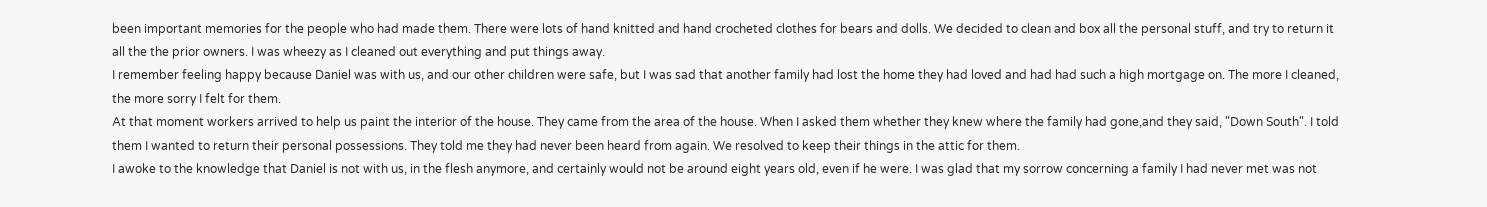been important memories for the people who had made them. There were lots of hand knitted and hand crocheted clothes for bears and dolls. We decided to clean and box all the personal stuff, and try to return it all the the prior owners. I was wheezy as I cleaned out everything and put things away.
I remember feeling happy because Daniel was with us, and our other children were safe, but I was sad that another family had lost the home they had loved and had had such a high mortgage on. The more I cleaned, the more sorry I felt for them.
At that moment workers arrived to help us paint the interior of the house. They came from the area of the house. When I asked them whether they knew where the family had gone,and they said, "Down South". I told them I wanted to return their personal possessions. They told me they had never been heard from again. We resolved to keep their things in the attic for them.
I awoke to the knowledge that Daniel is not with us, in the flesh anymore, and certainly would not be around eight years old, even if he were. I was glad that my sorrow concerning a family I had never met was not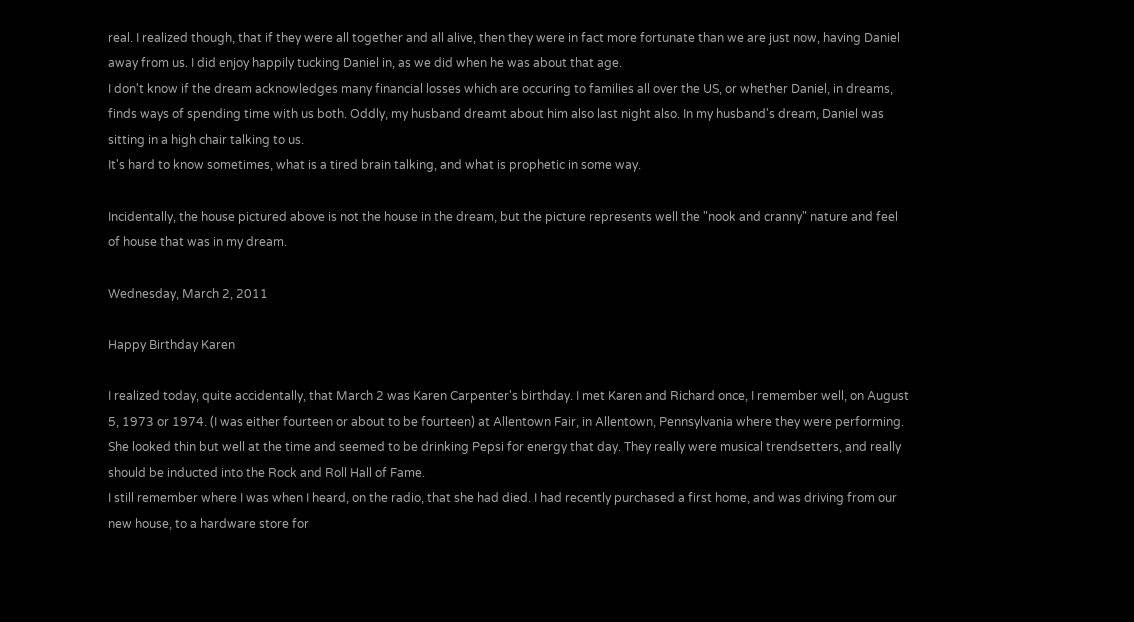real. I realized though, that if they were all together and all alive, then they were in fact more fortunate than we are just now, having Daniel away from us. I did enjoy happily tucking Daniel in, as we did when he was about that age.
I don't know if the dream acknowledges many financial losses which are occuring to families all over the US, or whether Daniel, in dreams, finds ways of spending time with us both. Oddly, my husband dreamt about him also last night also. In my husband's dream, Daniel was sitting in a high chair talking to us.
It's hard to know sometimes, what is a tired brain talking, and what is prophetic in some way.

Incidentally, the house pictured above is not the house in the dream, but the picture represents well the "nook and cranny" nature and feel of house that was in my dream.

Wednesday, March 2, 2011

Happy Birthday Karen

I realized today, quite accidentally, that March 2 was Karen Carpenter's birthday. I met Karen and Richard once, I remember well, on August 5, 1973 or 1974. (I was either fourteen or about to be fourteen) at Allentown Fair, in Allentown, Pennsylvania where they were performing. She looked thin but well at the time and seemed to be drinking Pepsi for energy that day. They really were musical trendsetters, and really should be inducted into the Rock and Roll Hall of Fame.
I still remember where I was when I heard, on the radio, that she had died. I had recently purchased a first home, and was driving from our new house, to a hardware store for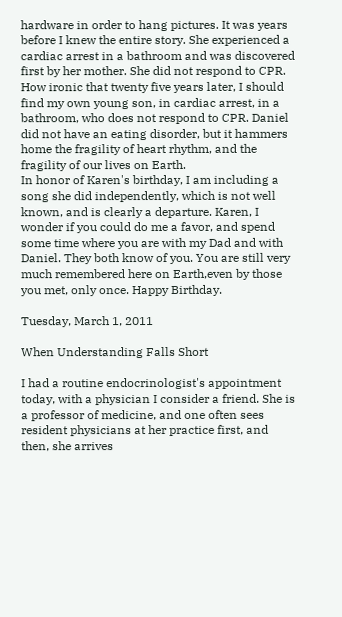hardware in order to hang pictures. It was years before I knew the entire story. She experienced a cardiac arrest in a bathroom and was discovered first by her mother. She did not respond to CPR. How ironic that twenty five years later, I should find my own young son, in cardiac arrest, in a bathroom, who does not respond to CPR. Daniel did not have an eating disorder, but it hammers home the fragility of heart rhythm, and the fragility of our lives on Earth.
In honor of Karen's birthday, I am including a song she did independently, which is not well known, and is clearly a departure. Karen, I wonder if you could do me a favor, and spend some time where you are with my Dad and with Daniel. They both know of you. You are still very much remembered here on Earth,even by those you met, only once. Happy Birthday.

Tuesday, March 1, 2011

When Understanding Falls Short

I had a routine endocrinologist's appointment today, with a physician I consider a friend. She is a professor of medicine, and one often sees resident physicians at her practice first, and then, she arrives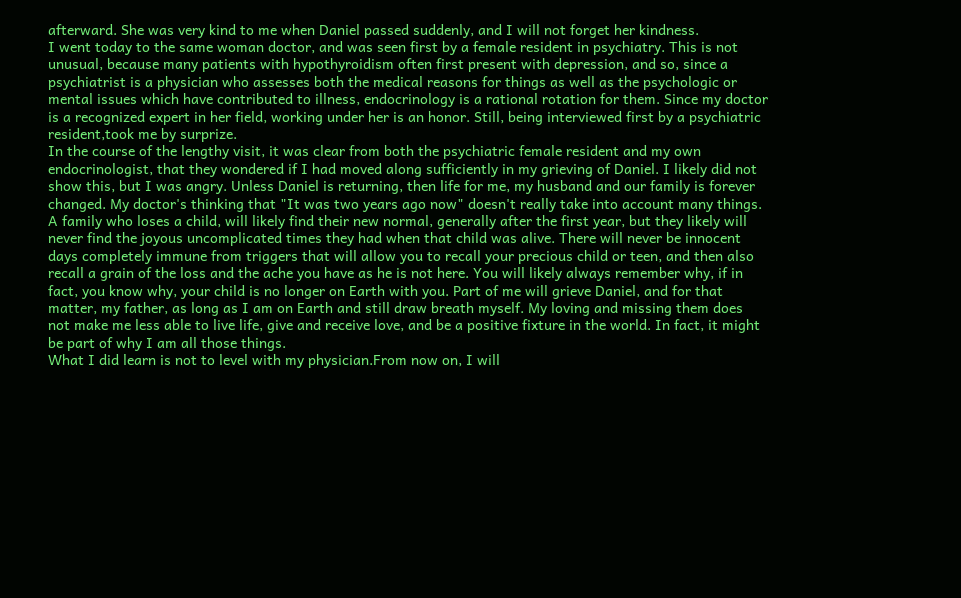afterward. She was very kind to me when Daniel passed suddenly, and I will not forget her kindness.
I went today to the same woman doctor, and was seen first by a female resident in psychiatry. This is not unusual, because many patients with hypothyroidism often first present with depression, and so, since a psychiatrist is a physician who assesses both the medical reasons for things as well as the psychologic or mental issues which have contributed to illness, endocrinology is a rational rotation for them. Since my doctor is a recognized expert in her field, working under her is an honor. Still, being interviewed first by a psychiatric resident,took me by surprize.
In the course of the lengthy visit, it was clear from both the psychiatric female resident and my own endocrinologist, that they wondered if I had moved along sufficiently in my grieving of Daniel. I likely did not show this, but I was angry. Unless Daniel is returning, then life for me, my husband and our family is forever changed. My doctor's thinking that "It was two years ago now" doesn't really take into account many things. A family who loses a child, will likely find their new normal, generally after the first year, but they likely will never find the joyous uncomplicated times they had when that child was alive. There will never be innocent days completely immune from triggers that will allow you to recall your precious child or teen, and then also recall a grain of the loss and the ache you have as he is not here. You will likely always remember why, if in fact, you know why, your child is no longer on Earth with you. Part of me will grieve Daniel, and for that matter, my father, as long as I am on Earth and still draw breath myself. My loving and missing them does not make me less able to live life, give and receive love, and be a positive fixture in the world. In fact, it might be part of why I am all those things.
What I did learn is not to level with my physician.From now on, I will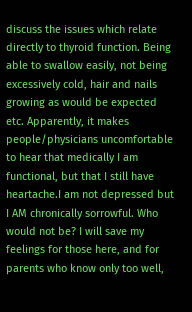discuss the issues which relate directly to thyroid function. Being able to swallow easily, not being excessively cold, hair and nails growing as would be expected etc. Apparently, it makes people/physicians uncomfortable to hear that medically I am functional, but that I still have heartache.I am not depressed but I AM chronically sorrowful. Who would not be? I will save my feelings for those here, and for parents who know only too well,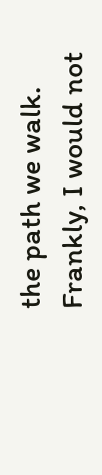the path we walk. Frankly, I would not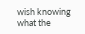wish knowing what the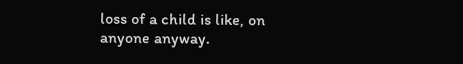loss of a child is like, on anyone anyway.